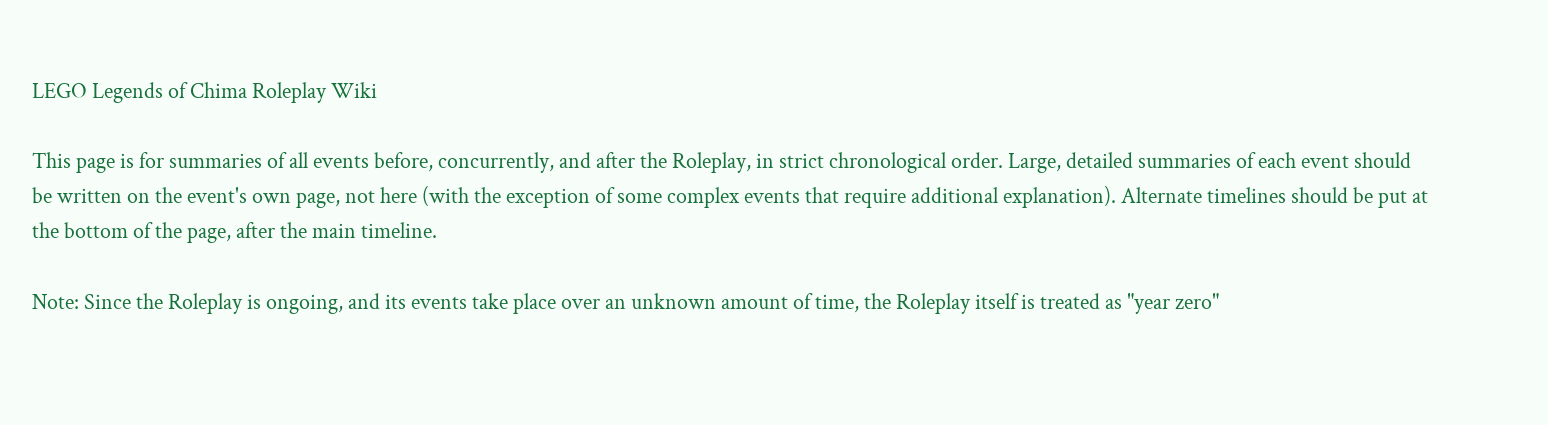LEGO Legends of Chima Roleplay Wiki

This page is for summaries of all events before, concurrently, and after the Roleplay, in strict chronological order. Large, detailed summaries of each event should be written on the event's own page, not here (with the exception of some complex events that require additional explanation). Alternate timelines should be put at the bottom of the page, after the main timeline.

Note: Since the Roleplay is ongoing, and its events take place over an unknown amount of time, the Roleplay itself is treated as "year zero"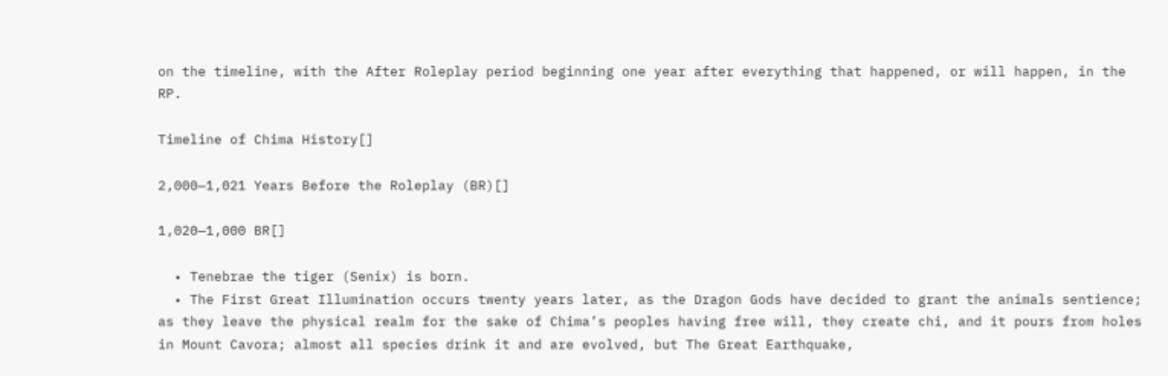on the timeline, with the After Roleplay period beginning one year after everything that happened, or will happen, in the RP.

Timeline of Chima History[]

2,000—1,021 Years Before the Roleplay (BR)[]

1,020—1,000 BR[]

  • Tenebrae the tiger (Senix) is born.
  • The First Great Illumination occurs twenty years later, as the Dragon Gods have decided to grant the animals sentience; as they leave the physical realm for the sake of Chima’s peoples having free will, they create chi, and it pours from holes in Mount Cavora; almost all species drink it and are evolved, but The Great Earthquake,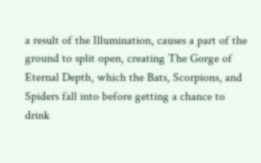a result of the Illumination, causes a part of the ground to split open, creating The Gorge of Eternal Depth, which the Bats, Scorpions, and Spiders fall into before getting a chance to drink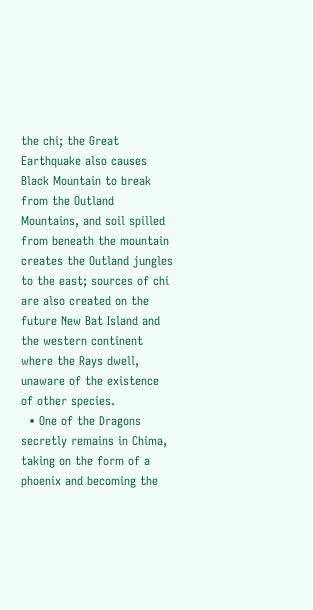the chi; the Great Earthquake also causes Black Mountain to break from the Outland Mountains, and soil spilled from beneath the mountain creates the Outland jungles to the east; sources of chi are also created on the future New Bat Island and the western continent where the Rays dwell, unaware of the existence of other species.
  • One of the Dragons secretly remains in Chima, taking on the form of a phoenix and becoming the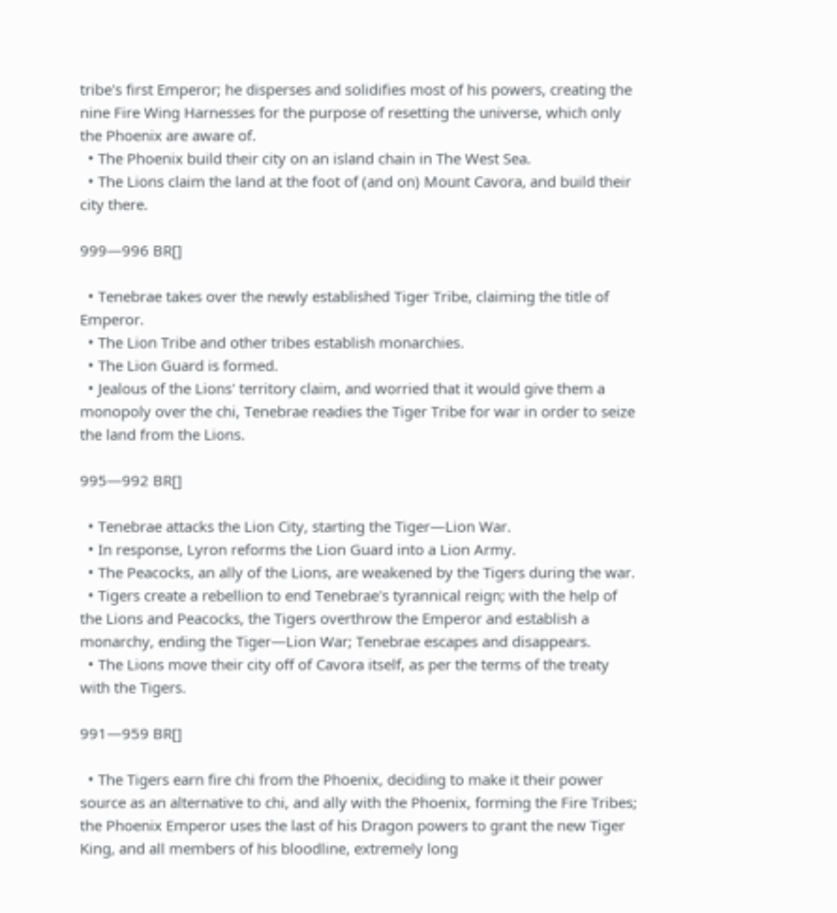tribe's first Emperor; he disperses and solidifies most of his powers, creating the nine Fire Wing Harnesses for the purpose of resetting the universe, which only the Phoenix are aware of.
  • The Phoenix build their city on an island chain in The West Sea.
  • The Lions claim the land at the foot of (and on) Mount Cavora, and build their city there.

999—996 BR[]

  • Tenebrae takes over the newly established Tiger Tribe, claiming the title of Emperor.
  • The Lion Tribe and other tribes establish monarchies.
  • The Lion Guard is formed.
  • Jealous of the Lions' territory claim, and worried that it would give them a monopoly over the chi, Tenebrae readies the Tiger Tribe for war in order to seize the land from the Lions.

995—992 BR[]

  • Tenebrae attacks the Lion City, starting the Tiger—Lion War.
  • In response, Lyron reforms the Lion Guard into a Lion Army.
  • The Peacocks, an ally of the Lions, are weakened by the Tigers during the war.
  • Tigers create a rebellion to end Tenebrae's tyrannical reign; with the help of the Lions and Peacocks, the Tigers overthrow the Emperor and establish a monarchy, ending the Tiger—Lion War; Tenebrae escapes and disappears.
  • The Lions move their city off of Cavora itself, as per the terms of the treaty with the Tigers.

991—959 BR[]

  • The Tigers earn fire chi from the Phoenix, deciding to make it their power source as an alternative to chi, and ally with the Phoenix, forming the Fire Tribes; the Phoenix Emperor uses the last of his Dragon powers to grant the new Tiger King, and all members of his bloodline, extremely long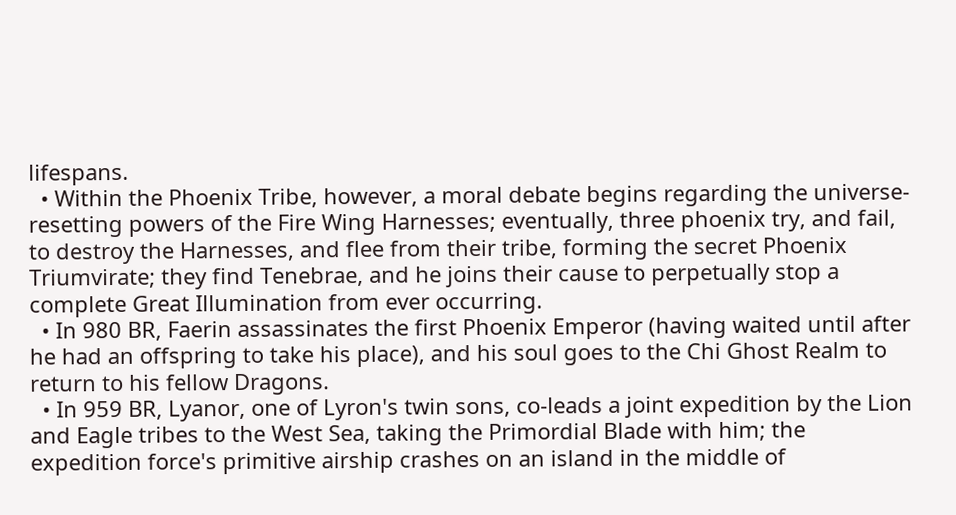lifespans.
  • Within the Phoenix Tribe, however, a moral debate begins regarding the universe-resetting powers of the Fire Wing Harnesses; eventually, three phoenix try, and fail, to destroy the Harnesses, and flee from their tribe, forming the secret Phoenix Triumvirate; they find Tenebrae, and he joins their cause to perpetually stop a complete Great Illumination from ever occurring.
  • In 980 BR, Faerin assassinates the first Phoenix Emperor (having waited until after he had an offspring to take his place), and his soul goes to the Chi Ghost Realm to return to his fellow Dragons.
  • In 959 BR, Lyanor, one of Lyron's twin sons, co-leads a joint expedition by the Lion and Eagle tribes to the West Sea, taking the Primordial Blade with him; the expedition force's primitive airship crashes on an island in the middle of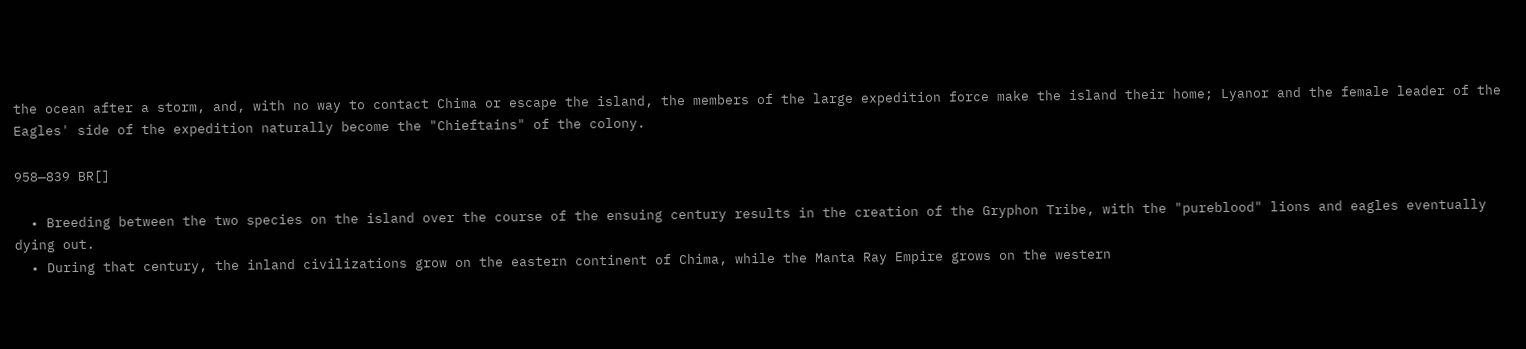the ocean after a storm, and, with no way to contact Chima or escape the island, the members of the large expedition force make the island their home; Lyanor and the female leader of the Eagles' side of the expedition naturally become the "Chieftains" of the colony.

958—839 BR[]

  • Breeding between the two species on the island over the course of the ensuing century results in the creation of the Gryphon Tribe, with the "pureblood" lions and eagles eventually dying out.
  • During that century, the inland civilizations grow on the eastern continent of Chima, while the Manta Ray Empire grows on the western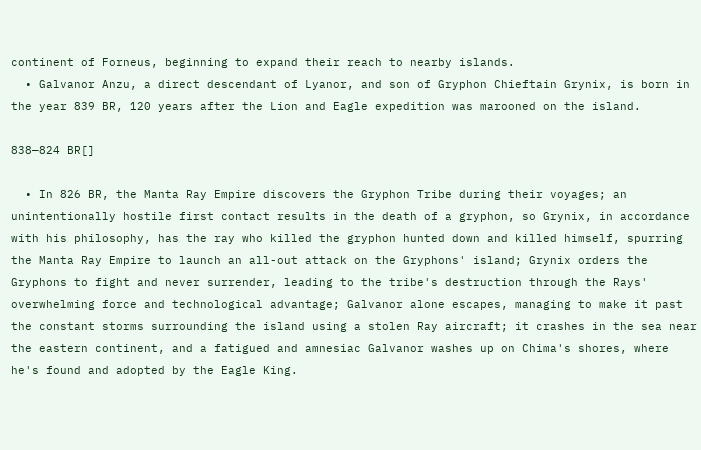continent of Forneus, beginning to expand their reach to nearby islands.
  • Galvanor Anzu, a direct descendant of Lyanor, and son of Gryphon Chieftain Grynix, is born in the year 839 BR, 120 years after the Lion and Eagle expedition was marooned on the island.

838—824 BR[]

  • In 826 BR, the Manta Ray Empire discovers the Gryphon Tribe during their voyages; an unintentionally hostile first contact results in the death of a gryphon, so Grynix, in accordance with his philosophy, has the ray who killed the gryphon hunted down and killed himself, spurring the Manta Ray Empire to launch an all-out attack on the Gryphons' island; Grynix orders the Gryphons to fight and never surrender, leading to the tribe's destruction through the Rays' overwhelming force and technological advantage; Galvanor alone escapes, managing to make it past the constant storms surrounding the island using a stolen Ray aircraft; it crashes in the sea near the eastern continent, and a fatigued and amnesiac Galvanor washes up on Chima's shores, where he's found and adopted by the Eagle King.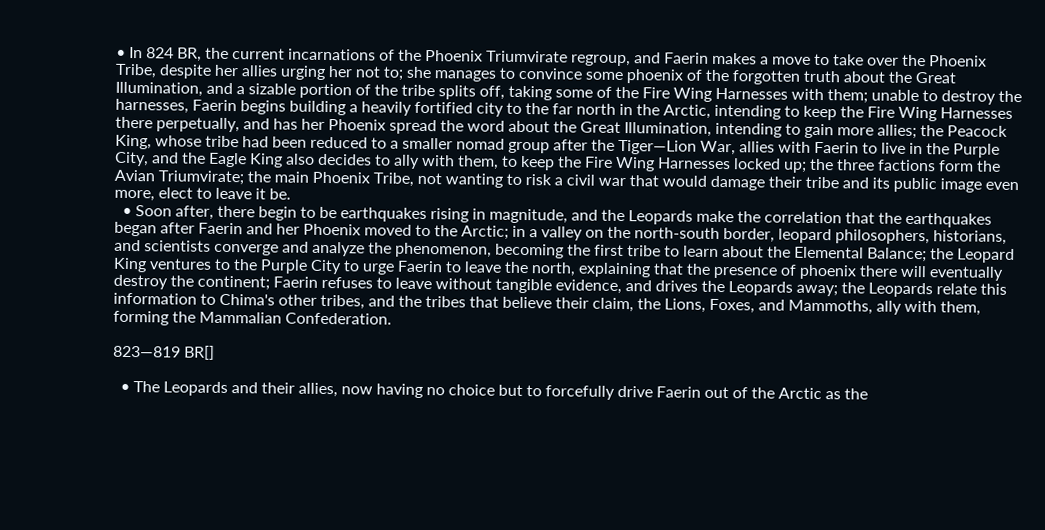• In 824 BR, the current incarnations of the Phoenix Triumvirate regroup, and Faerin makes a move to take over the Phoenix Tribe, despite her allies urging her not to; she manages to convince some phoenix of the forgotten truth about the Great Illumination, and a sizable portion of the tribe splits off, taking some of the Fire Wing Harnesses with them; unable to destroy the harnesses, Faerin begins building a heavily fortified city to the far north in the Arctic, intending to keep the Fire Wing Harnesses there perpetually, and has her Phoenix spread the word about the Great Illumination, intending to gain more allies; the Peacock King, whose tribe had been reduced to a smaller nomad group after the Tiger—Lion War, allies with Faerin to live in the Purple City, and the Eagle King also decides to ally with them, to keep the Fire Wing Harnesses locked up; the three factions form the Avian Triumvirate; the main Phoenix Tribe, not wanting to risk a civil war that would damage their tribe and its public image even more, elect to leave it be.
  • Soon after, there begin to be earthquakes rising in magnitude, and the Leopards make the correlation that the earthquakes began after Faerin and her Phoenix moved to the Arctic; in a valley on the north-south border, leopard philosophers, historians, and scientists converge and analyze the phenomenon, becoming the first tribe to learn about the Elemental Balance; the Leopard King ventures to the Purple City to urge Faerin to leave the north, explaining that the presence of phoenix there will eventually destroy the continent; Faerin refuses to leave without tangible evidence, and drives the Leopards away; the Leopards relate this information to Chima's other tribes, and the tribes that believe their claim, the Lions, Foxes, and Mammoths, ally with them, forming the Mammalian Confederation.

823—819 BR[]

  • The Leopards and their allies, now having no choice but to forcefully drive Faerin out of the Arctic as the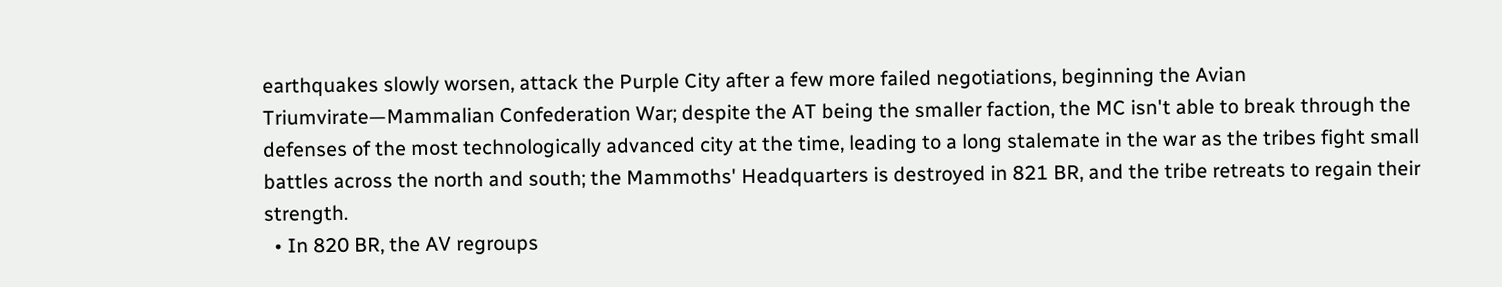earthquakes slowly worsen, attack the Purple City after a few more failed negotiations, beginning the Avian Triumvirate—Mammalian Confederation War; despite the AT being the smaller faction, the MC isn't able to break through the defenses of the most technologically advanced city at the time, leading to a long stalemate in the war as the tribes fight small battles across the north and south; the Mammoths' Headquarters is destroyed in 821 BR, and the tribe retreats to regain their strength.
  • In 820 BR, the AV regroups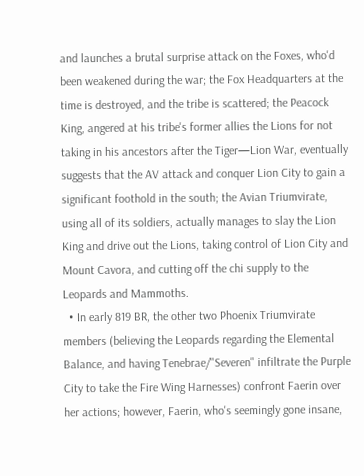and launches a brutal surprise attack on the Foxes, who'd been weakened during the war; the Fox Headquarters at the time is destroyed, and the tribe is scattered; the Peacock King, angered at his tribe's former allies the Lions for not taking in his ancestors after the Tiger—Lion War, eventually suggests that the AV attack and conquer Lion City to gain a significant foothold in the south; the Avian Triumvirate, using all of its soldiers, actually manages to slay the Lion King and drive out the Lions, taking control of Lion City and Mount Cavora, and cutting off the chi supply to the Leopards and Mammoths.
  • In early 819 BR, the other two Phoenix Triumvirate members (believing the Leopards regarding the Elemental Balance, and having Tenebrae/"Severen" infiltrate the Purple City to take the Fire Wing Harnesses) confront Faerin over her actions; however, Faerin, who's seemingly gone insane,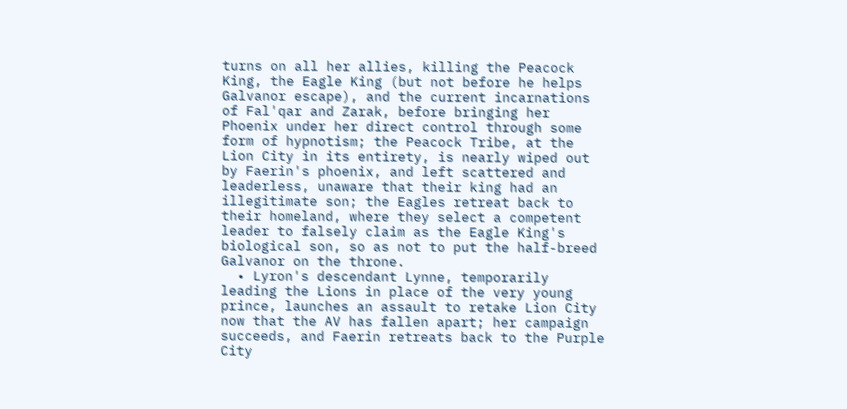turns on all her allies, killing the Peacock King, the Eagle King (but not before he helps Galvanor escape), and the current incarnations of Fal'qar and Zarak, before bringing her Phoenix under her direct control through some form of hypnotism; the Peacock Tribe, at the Lion City in its entirety, is nearly wiped out by Faerin's phoenix, and left scattered and leaderless, unaware that their king had an illegitimate son; the Eagles retreat back to their homeland, where they select a competent leader to falsely claim as the Eagle King's biological son, so as not to put the half-breed Galvanor on the throne.
  • Lyron's descendant Lynne, temporarily leading the Lions in place of the very young prince, launches an assault to retake Lion City now that the AV has fallen apart; her campaign succeeds, and Faerin retreats back to the Purple City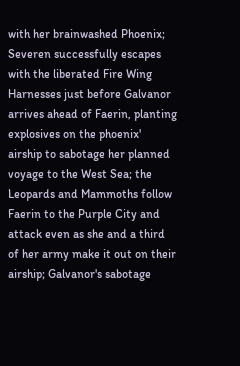with her brainwashed Phoenix; Severen successfully escapes with the liberated Fire Wing Harnesses just before Galvanor arrives ahead of Faerin, planting explosives on the phoenix' airship to sabotage her planned voyage to the West Sea; the Leopards and Mammoths follow Faerin to the Purple City and attack even as she and a third of her army make it out on their airship; Galvanor's sabotage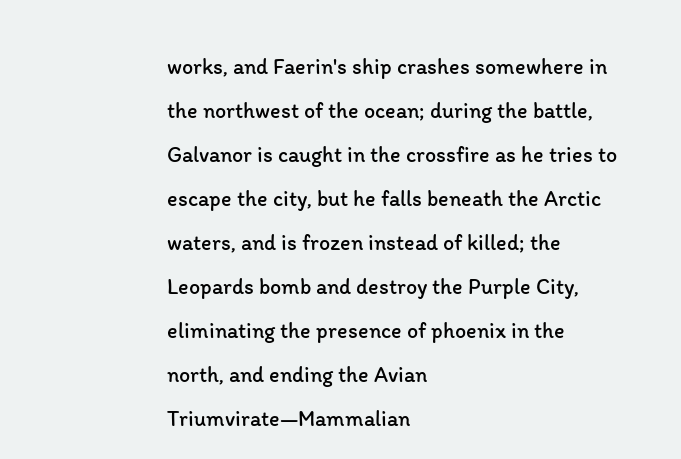works, and Faerin's ship crashes somewhere in the northwest of the ocean; during the battle, Galvanor is caught in the crossfire as he tries to escape the city, but he falls beneath the Arctic waters, and is frozen instead of killed; the Leopards bomb and destroy the Purple City, eliminating the presence of phoenix in the north, and ending the Avian Triumvirate—Mammalian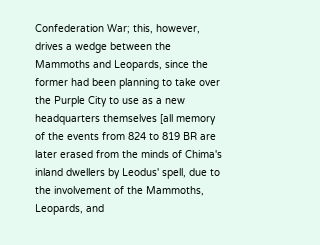Confederation War; this, however, drives a wedge between the Mammoths and Leopards, since the former had been planning to take over the Purple City to use as a new headquarters themselves [all memory of the events from 824 to 819 BR are later erased from the minds of Chima's inland dwellers by Leodus' spell, due to the involvement of the Mammoths, Leopards, and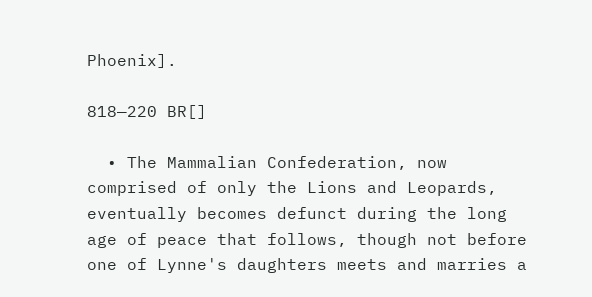Phoenix].

818—220 BR[]

  • The Mammalian Confederation, now comprised of only the Lions and Leopards, eventually becomes defunct during the long age of peace that follows, though not before one of Lynne's daughters meets and marries a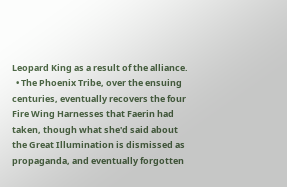Leopard King as a result of the alliance.
  • The Phoenix Tribe, over the ensuing centuries, eventually recovers the four Fire Wing Harnesses that Faerin had taken, though what she'd said about the Great Illumination is dismissed as propaganda, and eventually forgotten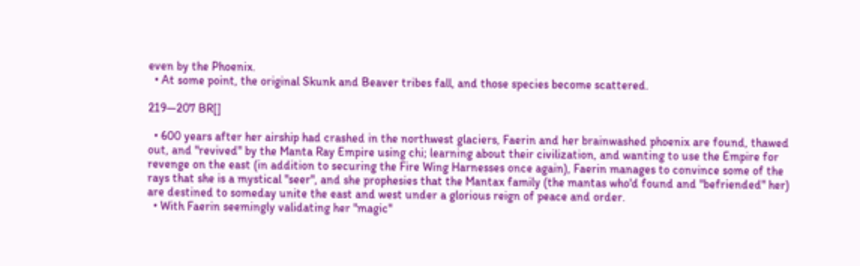even by the Phoenix.
  • At some point, the original Skunk and Beaver tribes fall, and those species become scattered.

219—207 BR[]

  • 600 years after her airship had crashed in the northwest glaciers, Faerin and her brainwashed phoenix are found, thawed out, and "revived" by the Manta Ray Empire using chi; learning about their civilization, and wanting to use the Empire for revenge on the east (in addition to securing the Fire Wing Harnesses once again), Faerin manages to convince some of the rays that she is a mystical "seer", and she prophesies that the Mantax family (the mantas who'd found and "befriended" her) are destined to someday unite the east and west under a glorious reign of peace and order.
  • With Faerin seemingly validating her "magic"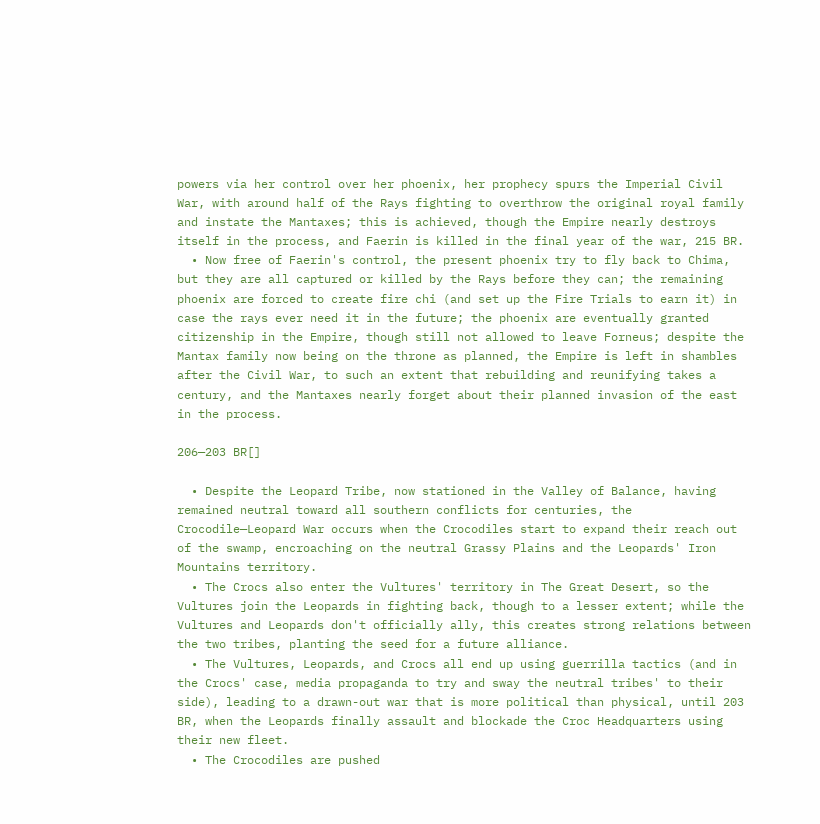powers via her control over her phoenix, her prophecy spurs the Imperial Civil War, with around half of the Rays fighting to overthrow the original royal family and instate the Mantaxes; this is achieved, though the Empire nearly destroys itself in the process, and Faerin is killed in the final year of the war, 215 BR.
  • Now free of Faerin's control, the present phoenix try to fly back to Chima, but they are all captured or killed by the Rays before they can; the remaining phoenix are forced to create fire chi (and set up the Fire Trials to earn it) in case the rays ever need it in the future; the phoenix are eventually granted citizenship in the Empire, though still not allowed to leave Forneus; despite the Mantax family now being on the throne as planned, the Empire is left in shambles after the Civil War, to such an extent that rebuilding and reunifying takes a century, and the Mantaxes nearly forget about their planned invasion of the east in the process.

206—203 BR[]

  • Despite the Leopard Tribe, now stationed in the Valley of Balance, having remained neutral toward all southern conflicts for centuries, the Crocodile—Leopard War occurs when the Crocodiles start to expand their reach out of the swamp, encroaching on the neutral Grassy Plains and the Leopards' Iron Mountains territory.
  • The Crocs also enter the Vultures' territory in The Great Desert, so the Vultures join the Leopards in fighting back, though to a lesser extent; while the Vultures and Leopards don't officially ally, this creates strong relations between the two tribes, planting the seed for a future alliance.
  • The Vultures, Leopards, and Crocs all end up using guerrilla tactics (and in the Crocs' case, media propaganda to try and sway the neutral tribes' to their side), leading to a drawn-out war that is more political than physical, until 203 BR, when the Leopards finally assault and blockade the Croc Headquarters using their new fleet.
  • The Crocodiles are pushed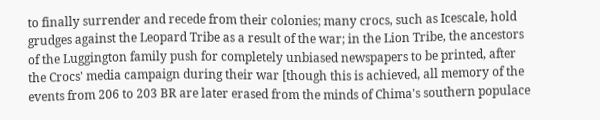to finally surrender and recede from their colonies; many crocs, such as Icescale, hold grudges against the Leopard Tribe as a result of the war; in the Lion Tribe, the ancestors of the Luggington family push for completely unbiased newspapers to be printed, after the Crocs' media campaign during their war [though this is achieved, all memory of the events from 206 to 203 BR are later erased from the minds of Chima's southern populace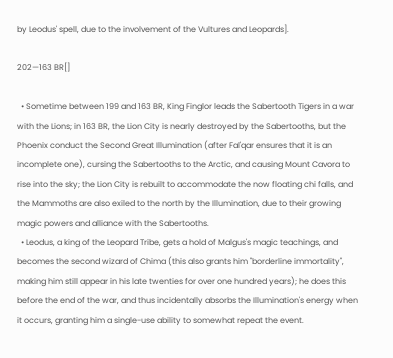by Leodus' spell, due to the involvement of the Vultures and Leopards].

202—163 BR[]

  • Sometime between 199 and 163 BR, King Finglor leads the Sabertooth Tigers in a war with the Lions; in 163 BR, the Lion City is nearly destroyed by the Sabertooths, but the Phoenix conduct the Second Great Illumination (after Fal'qar ensures that it is an incomplete one), cursing the Sabertooths to the Arctic, and causing Mount Cavora to rise into the sky; the Lion City is rebuilt to accommodate the now floating chi falls, and the Mammoths are also exiled to the north by the Illumination, due to their growing magic powers and alliance with the Sabertooths.
  • Leodus, a king of the Leopard Tribe, gets a hold of Malgus's magic teachings, and becomes the second wizard of Chima (this also grants him "borderline immortality", making him still appear in his late twenties for over one hundred years); he does this before the end of the war, and thus incidentally absorbs the Illumination's energy when it occurs, granting him a single-use ability to somewhat repeat the event.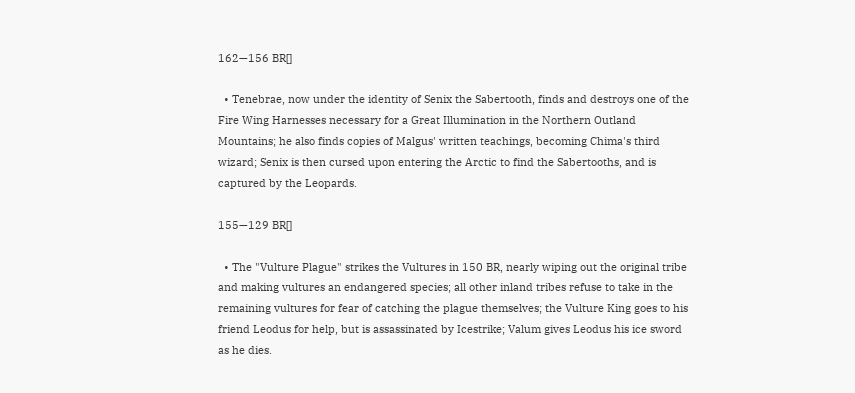162—156 BR[]

  • Tenebrae, now under the identity of Senix the Sabertooth, finds and destroys one of the Fire Wing Harnesses necessary for a Great Illumination in the Northern Outland Mountains; he also finds copies of Malgus' written teachings, becoming Chima's third wizard; Senix is then cursed upon entering the Arctic to find the Sabertooths, and is captured by the Leopards.

155—129 BR[]

  • The "Vulture Plague" strikes the Vultures in 150 BR, nearly wiping out the original tribe and making vultures an endangered species; all other inland tribes refuse to take in the remaining vultures for fear of catching the plague themselves; the Vulture King goes to his friend Leodus for help, but is assassinated by Icestrike; Valum gives Leodus his ice sword as he dies.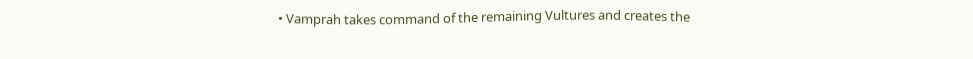• Vamprah takes command of the remaining Vultures and creates the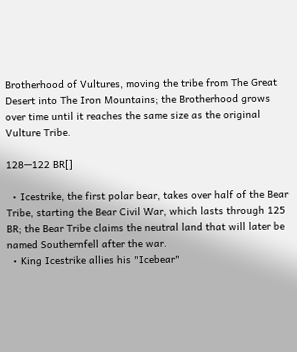Brotherhood of Vultures, moving the tribe from The Great Desert into The Iron Mountains; the Brotherhood grows over time until it reaches the same size as the original Vulture Tribe.

128—122 BR[]

  • Icestrike, the first polar bear, takes over half of the Bear Tribe, starting the Bear Civil War, which lasts through 125 BR; the Bear Tribe claims the neutral land that will later be named Southernfell after the war.
  • King Icestrike allies his "Icebear"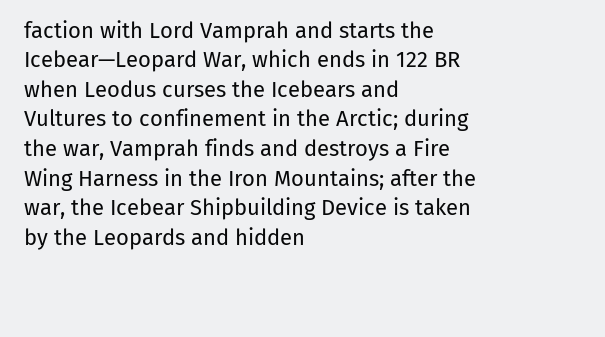faction with Lord Vamprah and starts the Icebear—Leopard War, which ends in 122 BR when Leodus curses the Icebears and Vultures to confinement in the Arctic; during the war, Vamprah finds and destroys a Fire Wing Harness in the Iron Mountains; after the war, the Icebear Shipbuilding Device is taken by the Leopards and hidden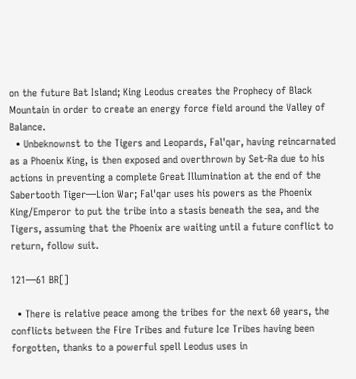on the future Bat Island; King Leodus creates the Prophecy of Black Mountain in order to create an energy force field around the Valley of Balance.
  • Unbeknownst to the Tigers and Leopards, Fal'qar, having reincarnated as a Phoenix King, is then exposed and overthrown by Set-Ra due to his actions in preventing a complete Great Illumination at the end of the Sabertooth Tiger—Lion War; Fal'qar uses his powers as the Phoenix King/Emperor to put the tribe into a stasis beneath the sea, and the Tigers, assuming that the Phoenix are waiting until a future conflict to return, follow suit.

121—61 BR[]

  • There is relative peace among the tribes for the next 60 years, the conflicts between the Fire Tribes and future Ice Tribes having been forgotten, thanks to a powerful spell Leodus uses in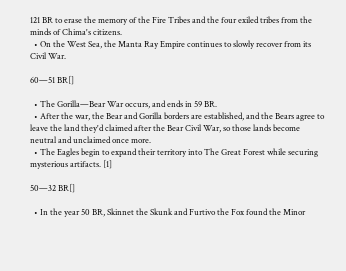121 BR to erase the memory of the Fire Tribes and the four exiled tribes from the minds of Chima's citizens.
  • On the West Sea, the Manta Ray Empire continues to slowly recover from its Civil War.

60—51 BR[]

  • The Gorilla—Bear War occurs, and ends in 59 BR.
  • After the war, the Bear and Gorilla borders are established, and the Bears agree to leave the land they'd claimed after the Bear Civil War, so those lands become neutral and unclaimed once more.
  • The Eagles begin to expand their territory into The Great Forest while securing mysterious artifacts. [1]

50—32 BR[]

  • In the year 50 BR, Skinnet the Skunk and Furtivo the Fox found the Minor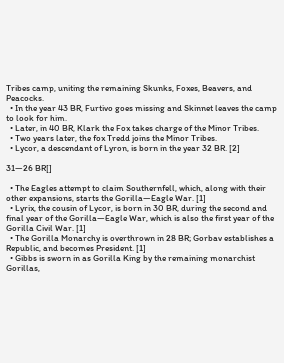Tribes camp, uniting the remaining Skunks, Foxes, Beavers, and Peacocks.
  • In the year 43 BR, Furtivo goes missing and Skinnet leaves the camp to look for him.
  • Later, in 40 BR, Klark the Fox takes charge of the Minor Tribes.
  • Two years later, the fox Tredd joins the Minor Tribes.
  • Lycor, a descendant of Lyron, is born in the year 32 BR. [2]

31—26 BR[]

  • The Eagles attempt to claim Southernfell, which, along with their other expansions, starts the Gorilla—Eagle War. [1]
  • Lyrix, the cousin of Lycor, is born in 30 BR, during the second and final year of the Gorilla—Eagle War, which is also the first year of the Gorilla Civil War. [1]
  • The Gorilla Monarchy is overthrown in 28 BR; Gorbav establishes a Republic, and becomes President. [1]
  • Gibbs is sworn in as Gorilla King by the remaining monarchist Gorillas,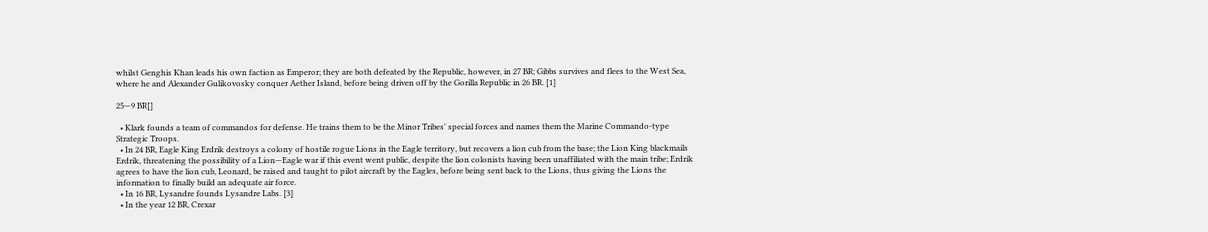whilst Genghis Khan leads his own faction as Emperor; they are both defeated by the Republic, however, in 27 BR; Gibbs survives and flees to the West Sea, where he and Alexander Gulikovosky conquer Aether Island, before being driven off by the Gorilla Republic in 26 BR. [1]

25—9 BR[]

  • Klark founds a team of commandos for defense. He trains them to be the Minor Tribes' special forces and names them the Marine Commando-type Strategic Troops.
  • In 24 BR, Eagle King Erdrik destroys a colony of hostile rogue Lions in the Eagle territory, but recovers a lion cub from the base; the Lion King blackmails Erdrik, threatening the possibility of a Lion—Eagle war if this event went public, despite the lion colonists having been unaffiliated with the main tribe; Erdrik agrees to have the lion cub, Leonard, be raised and taught to pilot aircraft by the Eagles, before being sent back to the Lions, thus giving the Lions the information to finally build an adequate air force.
  • In 16 BR, Lysandre founds Lysandre Labs. [3]
  • In the year 12 BR, Crexar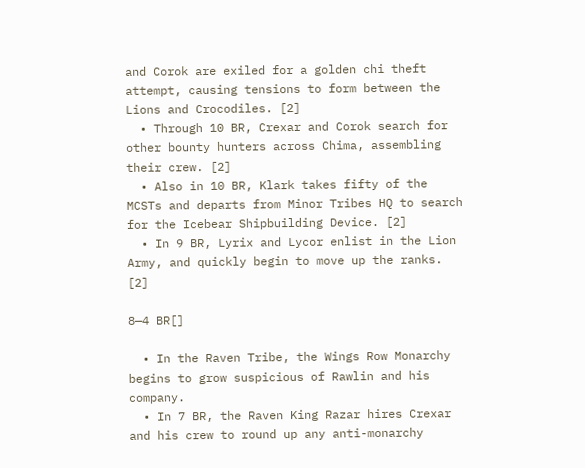and Corok are exiled for a golden chi theft attempt, causing tensions to form between the Lions and Crocodiles. [2]
  • Through 10 BR, Crexar and Corok search for other bounty hunters across Chima, assembling their crew. [2]
  • Also in 10 BR, Klark takes fifty of the MCSTs and departs from Minor Tribes HQ to search for the Icebear Shipbuilding Device. [2]
  • In 9 BR, Lyrix and Lycor enlist in the Lion Army, and quickly begin to move up the ranks. [2]

8—4 BR[]

  • In the Raven Tribe, the Wings Row Monarchy begins to grow suspicious of Rawlin and his company.
  • In 7 BR, the Raven King Razar hires Crexar and his crew to round up any anti-monarchy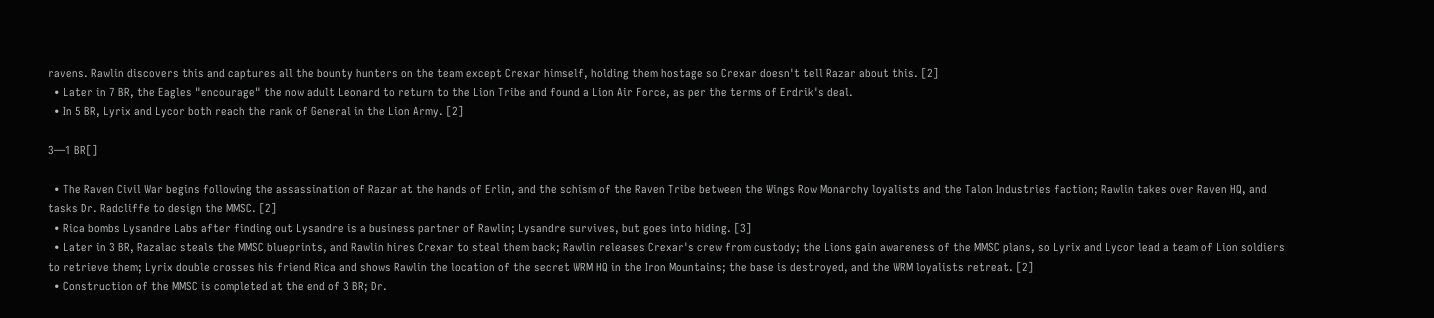ravens. Rawlin discovers this and captures all the bounty hunters on the team except Crexar himself, holding them hostage so Crexar doesn't tell Razar about this. [2]
  • Later in 7 BR, the Eagles "encourage" the now adult Leonard to return to the Lion Tribe and found a Lion Air Force, as per the terms of Erdrik's deal.
  • In 5 BR, Lyrix and Lycor both reach the rank of General in the Lion Army. [2]

3—1 BR[]

  • The Raven Civil War begins following the assassination of Razar at the hands of Erlin, and the schism of the Raven Tribe between the Wings Row Monarchy loyalists and the Talon Industries faction; Rawlin takes over Raven HQ, and tasks Dr. Radcliffe to design the MMSC. [2]
  • Rica bombs Lysandre Labs after finding out Lysandre is a business partner of Rawlin; Lysandre survives, but goes into hiding. [3]
  • Later in 3 BR, Razalac steals the MMSC blueprints, and Rawlin hires Crexar to steal them back; Rawlin releases Crexar's crew from custody; the Lions gain awareness of the MMSC plans, so Lyrix and Lycor lead a team of Lion soldiers to retrieve them; Lyrix double crosses his friend Rica and shows Rawlin the location of the secret WRM HQ in the Iron Mountains; the base is destroyed, and the WRM loyalists retreat. [2]
  • Construction of the MMSC is completed at the end of 3 BR; Dr.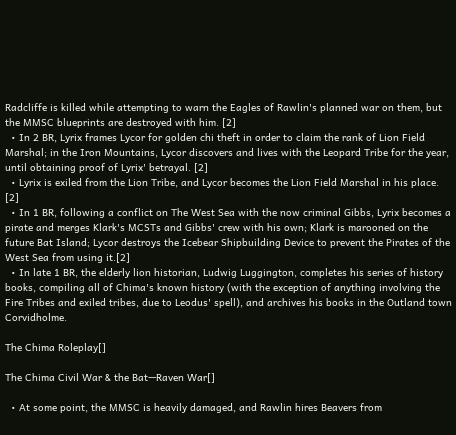Radcliffe is killed while attempting to warn the Eagles of Rawlin's planned war on them, but the MMSC blueprints are destroyed with him. [2]
  • In 2 BR, Lyrix frames Lycor for golden chi theft in order to claim the rank of Lion Field Marshal; in the Iron Mountains, Lycor discovers and lives with the Leopard Tribe for the year, until obtaining proof of Lyrix' betrayal. [2]
  • Lyrix is exiled from the Lion Tribe, and Lycor becomes the Lion Field Marshal in his place. [2]
  • In 1 BR, following a conflict on The West Sea with the now criminal Gibbs, Lyrix becomes a pirate and merges Klark's MCSTs and Gibbs' crew with his own; Klark is marooned on the future Bat Island; Lycor destroys the Icebear Shipbuilding Device to prevent the Pirates of the West Sea from using it.[2]
  • In late 1 BR, the elderly lion historian, Ludwig Luggington, completes his series of history books, compiling all of Chima's known history (with the exception of anything involving the Fire Tribes and exiled tribes, due to Leodus' spell), and archives his books in the Outland town Corvidholme.

The Chima Roleplay[]

The Chima Civil War & the Bat—Raven War[]

  • At some point, the MMSC is heavily damaged, and Rawlin hires Beavers from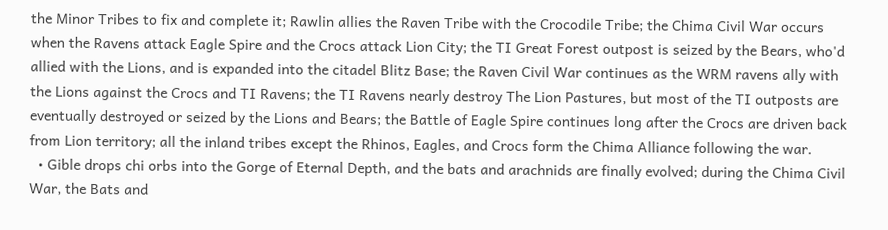the Minor Tribes to fix and complete it; Rawlin allies the Raven Tribe with the Crocodile Tribe; the Chima Civil War occurs when the Ravens attack Eagle Spire and the Crocs attack Lion City; the TI Great Forest outpost is seized by the Bears, who'd allied with the Lions, and is expanded into the citadel Blitz Base; the Raven Civil War continues as the WRM ravens ally with the Lions against the Crocs and TI Ravens; the TI Ravens nearly destroy The Lion Pastures, but most of the TI outposts are eventually destroyed or seized by the Lions and Bears; the Battle of Eagle Spire continues long after the Crocs are driven back from Lion territory; all the inland tribes except the Rhinos, Eagles, and Crocs form the Chima Alliance following the war.
  • Gible drops chi orbs into the Gorge of Eternal Depth, and the bats and arachnids are finally evolved; during the Chima Civil War, the Bats and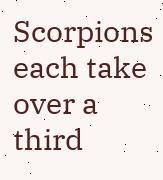Scorpions each take over a third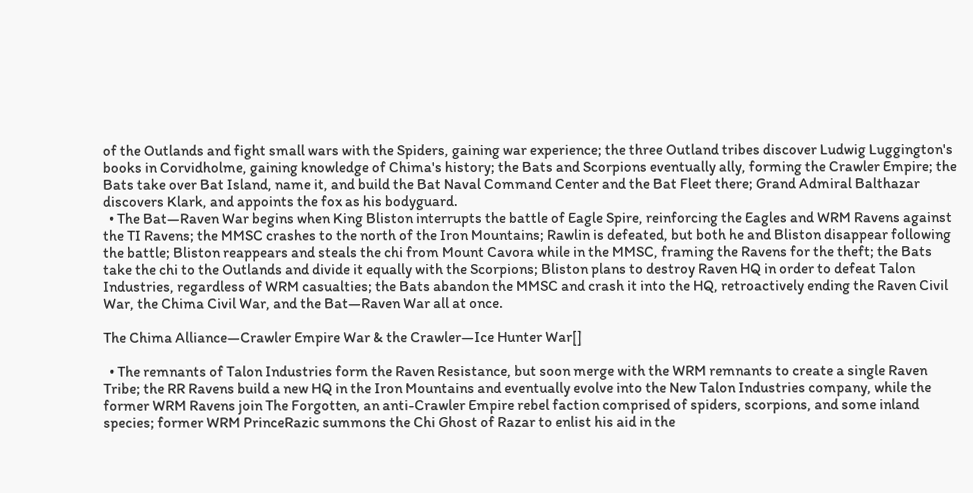of the Outlands and fight small wars with the Spiders, gaining war experience; the three Outland tribes discover Ludwig Luggington's books in Corvidholme, gaining knowledge of Chima's history; the Bats and Scorpions eventually ally, forming the Crawler Empire; the Bats take over Bat Island, name it, and build the Bat Naval Command Center and the Bat Fleet there; Grand Admiral Balthazar discovers Klark, and appoints the fox as his bodyguard.
  • The Bat—Raven War begins when King Bliston interrupts the battle of Eagle Spire, reinforcing the Eagles and WRM Ravens against the TI Ravens; the MMSC crashes to the north of the Iron Mountains; Rawlin is defeated, but both he and Bliston disappear following the battle; Bliston reappears and steals the chi from Mount Cavora while in the MMSC, framing the Ravens for the theft; the Bats take the chi to the Outlands and divide it equally with the Scorpions; Bliston plans to destroy Raven HQ in order to defeat Talon Industries, regardless of WRM casualties; the Bats abandon the MMSC and crash it into the HQ, retroactively ending the Raven Civil War, the Chima Civil War, and the Bat—Raven War all at once.

The Chima Alliance—Crawler Empire War & the Crawler—Ice Hunter War[]

  • The remnants of Talon Industries form the Raven Resistance, but soon merge with the WRM remnants to create a single Raven Tribe; the RR Ravens build a new HQ in the Iron Mountains and eventually evolve into the New Talon Industries company, while the former WRM Ravens join The Forgotten, an anti-Crawler Empire rebel faction comprised of spiders, scorpions, and some inland species; former WRM PrinceRazic summons the Chi Ghost of Razar to enlist his aid in the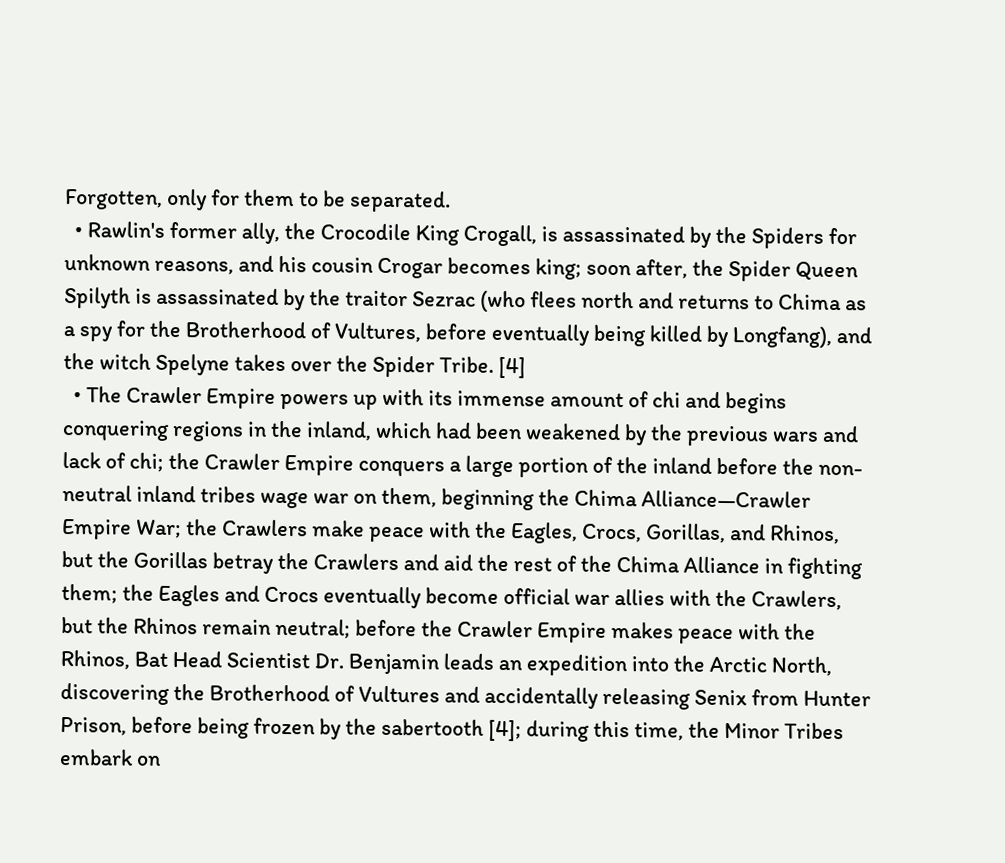Forgotten, only for them to be separated.
  • Rawlin's former ally, the Crocodile King Crogall, is assassinated by the Spiders for unknown reasons, and his cousin Crogar becomes king; soon after, the Spider Queen Spilyth is assassinated by the traitor Sezrac (who flees north and returns to Chima as a spy for the Brotherhood of Vultures, before eventually being killed by Longfang), and the witch Spelyne takes over the Spider Tribe. [4]
  • The Crawler Empire powers up with its immense amount of chi and begins conquering regions in the inland, which had been weakened by the previous wars and lack of chi; the Crawler Empire conquers a large portion of the inland before the non-neutral inland tribes wage war on them, beginning the Chima Alliance—Crawler Empire War; the Crawlers make peace with the Eagles, Crocs, Gorillas, and Rhinos, but the Gorillas betray the Crawlers and aid the rest of the Chima Alliance in fighting them; the Eagles and Crocs eventually become official war allies with the Crawlers, but the Rhinos remain neutral; before the Crawler Empire makes peace with the Rhinos, Bat Head Scientist Dr. Benjamin leads an expedition into the Arctic North, discovering the Brotherhood of Vultures and accidentally releasing Senix from Hunter Prison, before being frozen by the sabertooth [4]; during this time, the Minor Tribes embark on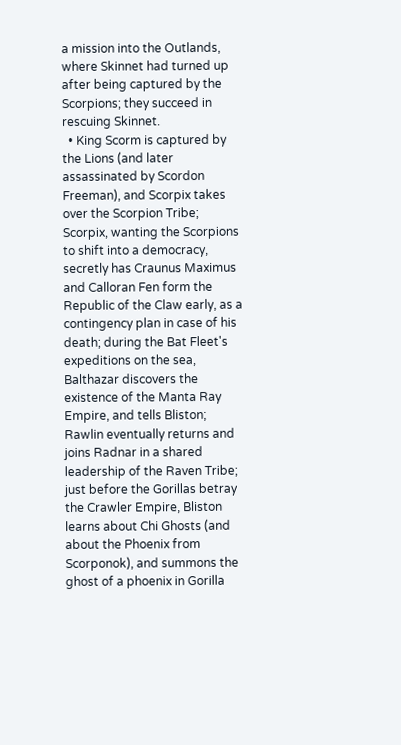a mission into the Outlands, where Skinnet had turned up after being captured by the Scorpions; they succeed in rescuing Skinnet.
  • King Scorm is captured by the Lions (and later assassinated by Scordon Freeman), and Scorpix takes over the Scorpion Tribe; Scorpix, wanting the Scorpions to shift into a democracy, secretly has Craunus Maximus and Calloran Fen form the Republic of the Claw early, as a contingency plan in case of his death; during the Bat Fleet's expeditions on the sea, Balthazar discovers the existence of the Manta Ray Empire, and tells Bliston; Rawlin eventually returns and joins Radnar in a shared leadership of the Raven Tribe; just before the Gorillas betray the Crawler Empire, Bliston learns about Chi Ghosts (and about the Phoenix from Scorponok), and summons the ghost of a phoenix in Gorilla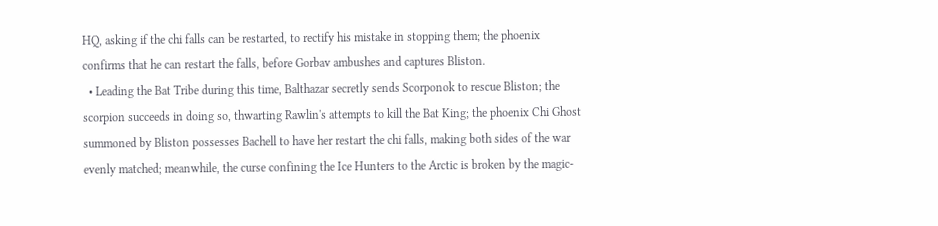HQ, asking if the chi falls can be restarted, to rectify his mistake in stopping them; the phoenix confirms that he can restart the falls, before Gorbav ambushes and captures Bliston.
  • Leading the Bat Tribe during this time, Balthazar secretly sends Scorponok to rescue Bliston; the scorpion succeeds in doing so, thwarting Rawlin's attempts to kill the Bat King; the phoenix Chi Ghost summoned by Bliston possesses Bachell to have her restart the chi falls, making both sides of the war evenly matched; meanwhile, the curse confining the Ice Hunters to the Arctic is broken by the magic-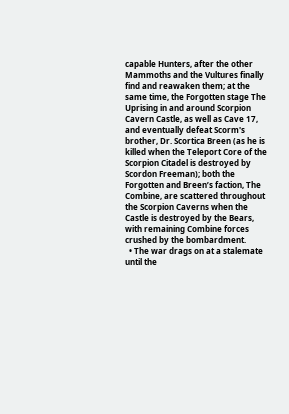capable Hunters, after the other Mammoths and the Vultures finally find and reawaken them; at the same time, the Forgotten stage The Uprising in and around Scorpion Cavern Castle, as well as Cave 17, and eventually defeat Scorm's brother, Dr. Scortica Breen (as he is killed when the Teleport Core of the Scorpion Citadel is destroyed by Scordon Freeman); both the Forgotten and Breen’s faction, The Combine, are scattered throughout the Scorpion Caverns when the Castle is destroyed by the Bears, with remaining Combine forces crushed by the bombardment.
  • The war drags on at a stalemate until the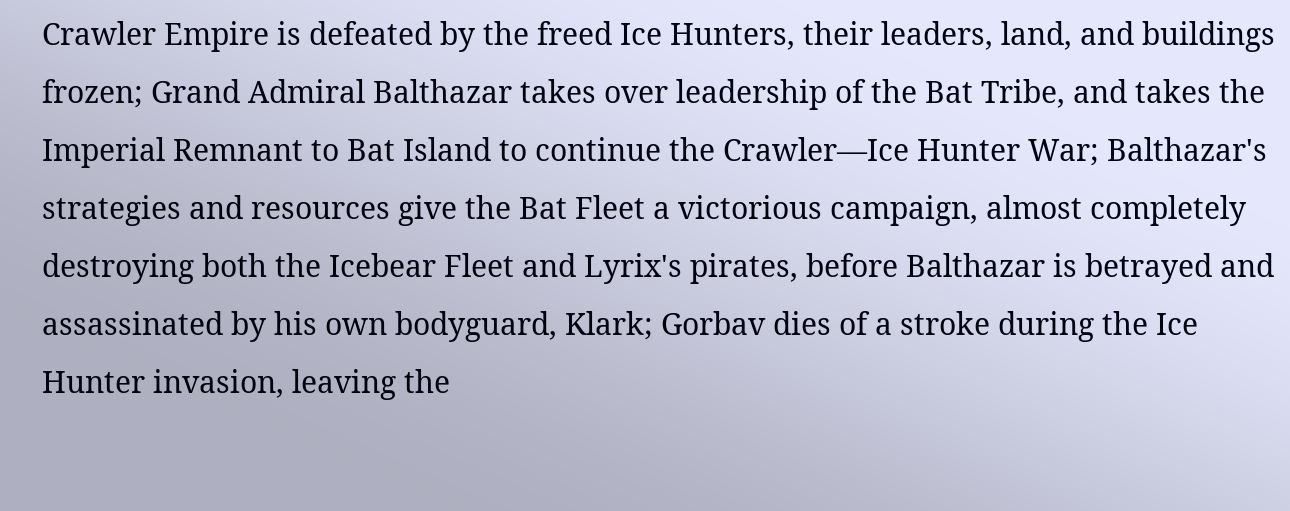Crawler Empire is defeated by the freed Ice Hunters, their leaders, land, and buildings frozen; Grand Admiral Balthazar takes over leadership of the Bat Tribe, and takes the Imperial Remnant to Bat Island to continue the Crawler—Ice Hunter War; Balthazar's strategies and resources give the Bat Fleet a victorious campaign, almost completely destroying both the Icebear Fleet and Lyrix's pirates, before Balthazar is betrayed and assassinated by his own bodyguard, Klark; Gorbav dies of a stroke during the Ice Hunter invasion, leaving the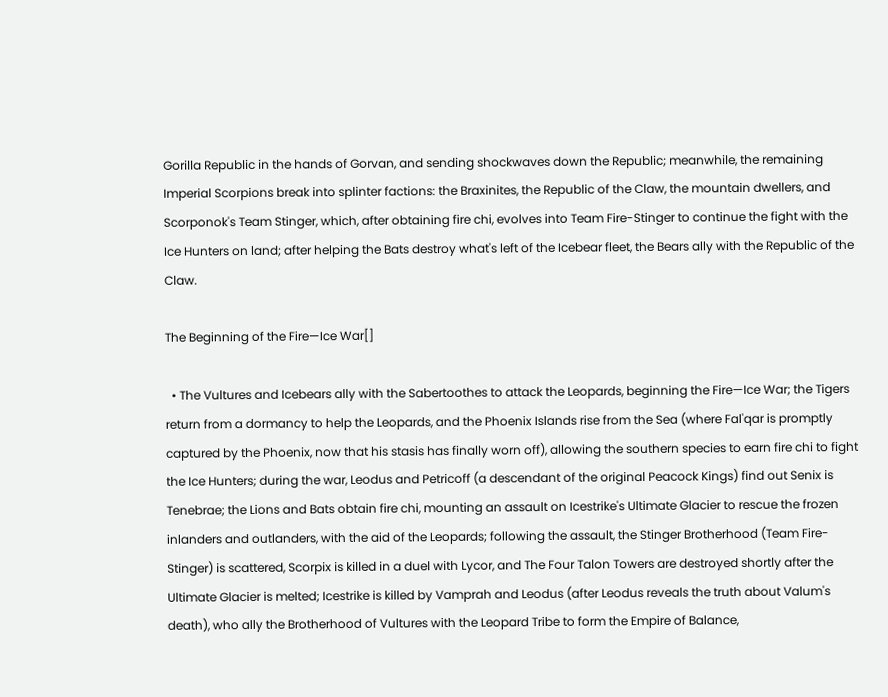Gorilla Republic in the hands of Gorvan, and sending shockwaves down the Republic; meanwhile, the remaining Imperial Scorpions break into splinter factions: the Braxinites, the Republic of the Claw, the mountain dwellers, and Scorponok's Team Stinger, which, after obtaining fire chi, evolves into Team Fire-Stinger to continue the fight with the Ice Hunters on land; after helping the Bats destroy what's left of the Icebear fleet, the Bears ally with the Republic of the Claw.

The Beginning of the Fire—Ice War[]

  • The Vultures and Icebears ally with the Sabertoothes to attack the Leopards, beginning the Fire—Ice War; the Tigers return from a dormancy to help the Leopards, and the Phoenix Islands rise from the Sea (where Fal'qar is promptly captured by the Phoenix, now that his stasis has finally worn off), allowing the southern species to earn fire chi to fight the Ice Hunters; during the war, Leodus and Petricoff (a descendant of the original Peacock Kings) find out Senix is Tenebrae; the Lions and Bats obtain fire chi, mounting an assault on Icestrike's Ultimate Glacier to rescue the frozen inlanders and outlanders, with the aid of the Leopards; following the assault, the Stinger Brotherhood (Team Fire-Stinger) is scattered, Scorpix is killed in a duel with Lycor, and The Four Talon Towers are destroyed shortly after the Ultimate Glacier is melted; Icestrike is killed by Vamprah and Leodus (after Leodus reveals the truth about Valum's death), who ally the Brotherhood of Vultures with the Leopard Tribe to form the Empire of Balance,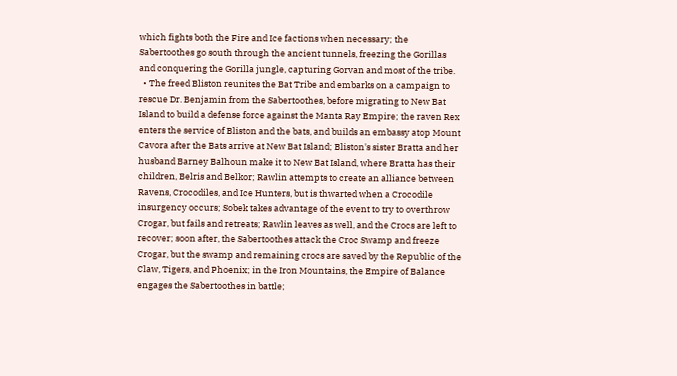which fights both the Fire and Ice factions when necessary; the Sabertoothes go south through the ancient tunnels, freezing the Gorillas and conquering the Gorilla jungle, capturing Gorvan and most of the tribe.
  • The freed Bliston reunites the Bat Tribe and embarks on a campaign to rescue Dr. Benjamin from the Sabertoothes, before migrating to New Bat Island to build a defense force against the Manta Ray Empire; the raven Rex enters the service of Bliston and the bats, and builds an embassy atop Mount Cavora after the Bats arrive at New Bat Island; Bliston's sister Bratta and her husband Barney Balhoun make it to New Bat Island, where Bratta has their children, Belris and Belkor; Rawlin attempts to create an alliance between Ravens, Crocodiles, and Ice Hunters, but is thwarted when a Crocodile insurgency occurs; Sobek takes advantage of the event to try to overthrow Crogar, but fails and retreats; Rawlin leaves as well, and the Crocs are left to recover; soon after, the Sabertoothes attack the Croc Swamp and freeze Crogar, but the swamp and remaining crocs are saved by the Republic of the Claw, Tigers, and Phoenix; in the Iron Mountains, the Empire of Balance engages the Sabertoothes in battle;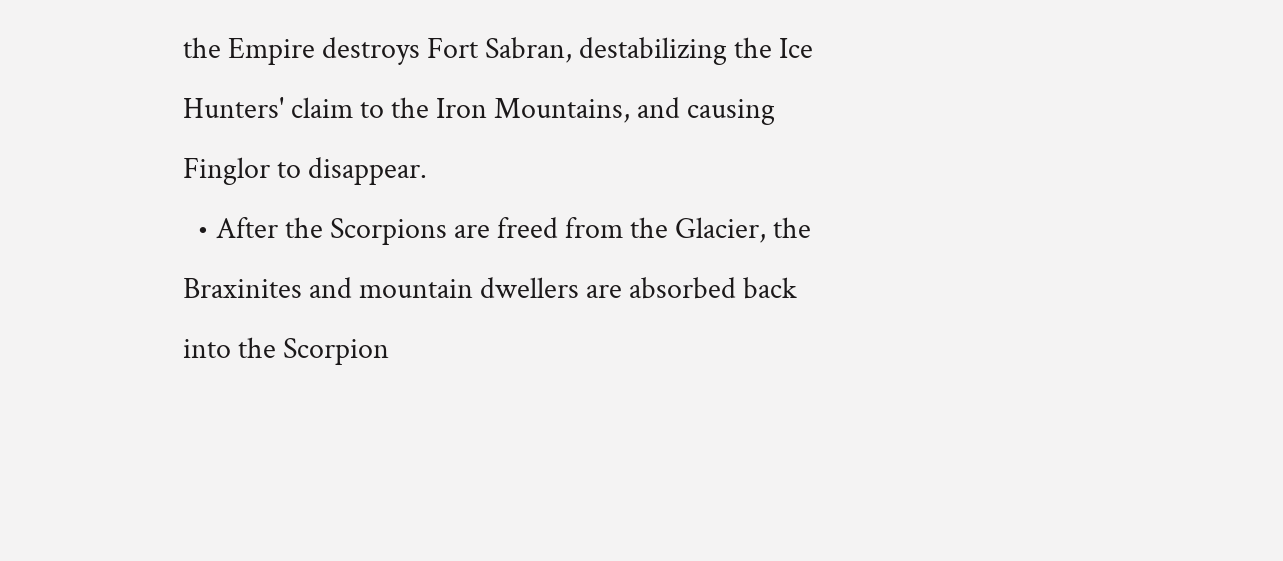the Empire destroys Fort Sabran, destabilizing the Ice Hunters' claim to the Iron Mountains, and causing Finglor to disappear.
  • After the Scorpions are freed from the Glacier, the Braxinites and mountain dwellers are absorbed back into the Scorpion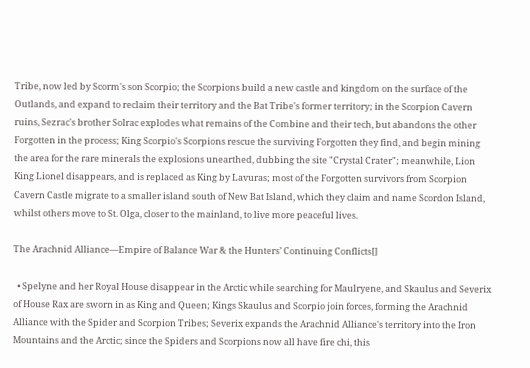Tribe, now led by Scorm's son Scorpio; the Scorpions build a new castle and kingdom on the surface of the Outlands, and expand to reclaim their territory and the Bat Tribe's former territory; in the Scorpion Cavern ruins, Sezrac's brother Solrac explodes what remains of the Combine and their tech, but abandons the other Forgotten in the process; King Scorpio's Scorpions rescue the surviving Forgotten they find, and begin mining the area for the rare minerals the explosions unearthed, dubbing the site "Crystal Crater"; meanwhile, Lion King Lionel disappears, and is replaced as King by Lavuras; most of the Forgotten survivors from Scorpion Cavern Castle migrate to a smaller island south of New Bat Island, which they claim and name Scordon Island, whilst others move to St. Olga, closer to the mainland, to live more peaceful lives.

The Arachnid Alliance—Empire of Balance War & the Hunters’ Continuing Conflicts[]

  • Spelyne and her Royal House disappear in the Arctic while searching for Maulryene, and Skaulus and Severix of House Rax are sworn in as King and Queen; Kings Skaulus and Scorpio join forces, forming the Arachnid Alliance with the Spider and Scorpion Tribes; Severix expands the Arachnid Alliance's territory into the Iron Mountains and the Arctic; since the Spiders and Scorpions now all have fire chi, this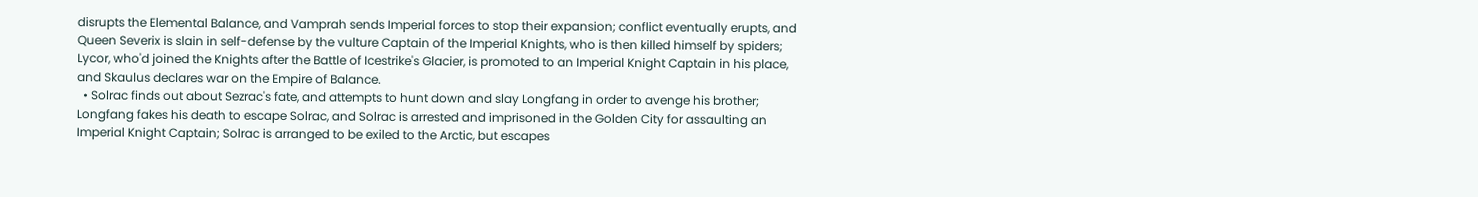disrupts the Elemental Balance, and Vamprah sends Imperial forces to stop their expansion; conflict eventually erupts, and Queen Severix is slain in self-defense by the vulture Captain of the Imperial Knights, who is then killed himself by spiders; Lycor, who'd joined the Knights after the Battle of Icestrike's Glacier, is promoted to an Imperial Knight Captain in his place, and Skaulus declares war on the Empire of Balance.
  • Solrac finds out about Sezrac's fate, and attempts to hunt down and slay Longfang in order to avenge his brother; Longfang fakes his death to escape Solrac, and Solrac is arrested and imprisoned in the Golden City for assaulting an Imperial Knight Captain; Solrac is arranged to be exiled to the Arctic, but escapes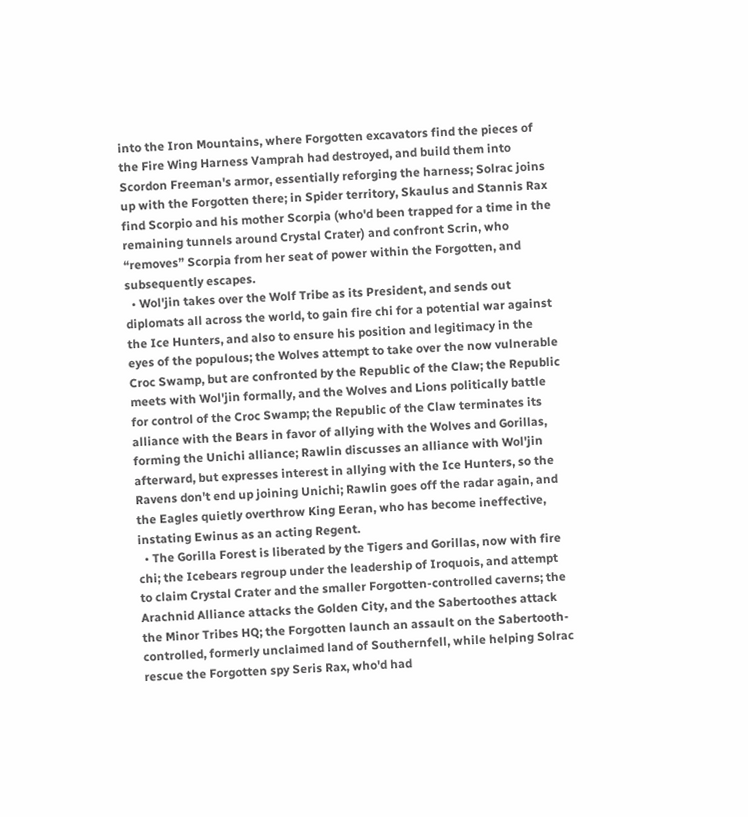into the Iron Mountains, where Forgotten excavators find the pieces of the Fire Wing Harness Vamprah had destroyed, and build them into Scordon Freeman's armor, essentially reforging the harness; Solrac joins up with the Forgotten there; in Spider territory, Skaulus and Stannis Rax find Scorpio and his mother Scorpia (who'd been trapped for a time in the remaining tunnels around Crystal Crater) and confront Scrin, who “removes” Scorpia from her seat of power within the Forgotten, and subsequently escapes.
  • Wol'jin takes over the Wolf Tribe as its President, and sends out diplomats all across the world, to gain fire chi for a potential war against the Ice Hunters, and also to ensure his position and legitimacy in the eyes of the populous; the Wolves attempt to take over the now vulnerable Croc Swamp, but are confronted by the Republic of the Claw; the Republic meets with Wol'jin formally, and the Wolves and Lions politically battle for control of the Croc Swamp; the Republic of the Claw terminates its alliance with the Bears in favor of allying with the Wolves and Gorillas, forming the Unichi alliance; Rawlin discusses an alliance with Wol'jin afterward, but expresses interest in allying with the Ice Hunters, so the Ravens don't end up joining Unichi; Rawlin goes off the radar again, and the Eagles quietly overthrow King Eeran, who has become ineffective, instating Ewinus as an acting Regent.
  • The Gorilla Forest is liberated by the Tigers and Gorillas, now with fire chi; the Icebears regroup under the leadership of Iroquois, and attempt to claim Crystal Crater and the smaller Forgotten-controlled caverns; the Arachnid Alliance attacks the Golden City, and the Sabertoothes attack the Minor Tribes HQ; the Forgotten launch an assault on the Sabertooth-controlled, formerly unclaimed land of Southernfell, while helping Solrac rescue the Forgotten spy Seris Rax, who'd had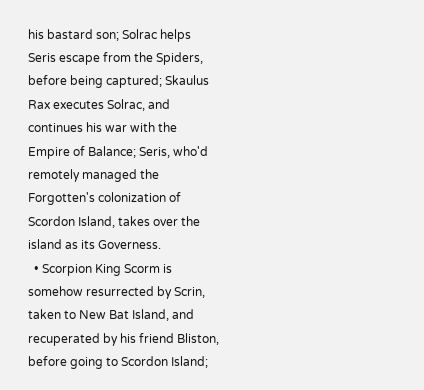his bastard son; Solrac helps Seris escape from the Spiders, before being captured; Skaulus Rax executes Solrac, and continues his war with the Empire of Balance; Seris, who'd remotely managed the Forgotten's colonization of Scordon Island, takes over the island as its Governess.
  • Scorpion King Scorm is somehow resurrected by Scrin, taken to New Bat Island, and recuperated by his friend Bliston, before going to Scordon Island;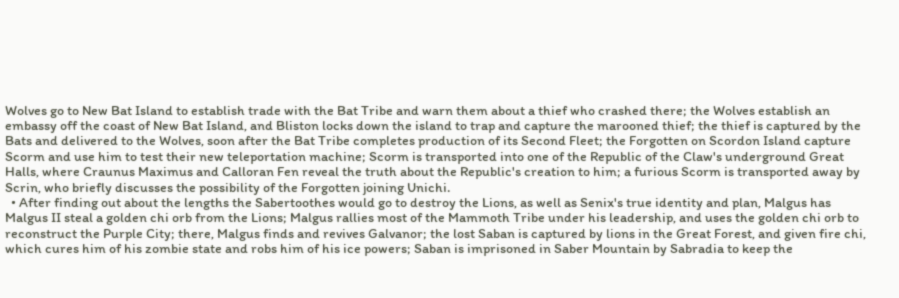Wolves go to New Bat Island to establish trade with the Bat Tribe and warn them about a thief who crashed there; the Wolves establish an embassy off the coast of New Bat Island, and Bliston locks down the island to trap and capture the marooned thief; the thief is captured by the Bats and delivered to the Wolves, soon after the Bat Tribe completes production of its Second Fleet; the Forgotten on Scordon Island capture Scorm and use him to test their new teleportation machine; Scorm is transported into one of the Republic of the Claw's underground Great Halls, where Craunus Maximus and Calloran Fen reveal the truth about the Republic's creation to him; a furious Scorm is transported away by Scrin, who briefly discusses the possibility of the Forgotten joining Unichi.
  • After finding out about the lengths the Sabertoothes would go to destroy the Lions, as well as Senix's true identity and plan, Malgus has Malgus II steal a golden chi orb from the Lions; Malgus rallies most of the Mammoth Tribe under his leadership, and uses the golden chi orb to reconstruct the Purple City; there, Malgus finds and revives Galvanor; the lost Saban is captured by lions in the Great Forest, and given fire chi, which cures him of his zombie state and robs him of his ice powers; Saban is imprisoned in Saber Mountain by Sabradia to keep the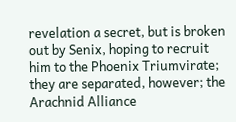revelation a secret, but is broken out by Senix, hoping to recruit him to the Phoenix Triumvirate; they are separated, however; the Arachnid Alliance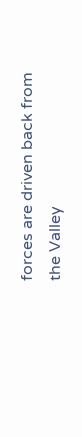forces are driven back from the Valley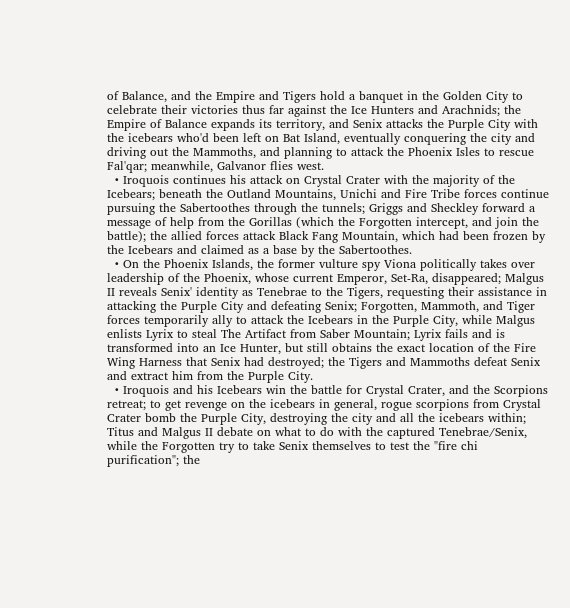of Balance, and the Empire and Tigers hold a banquet in the Golden City to celebrate their victories thus far against the Ice Hunters and Arachnids; the Empire of Balance expands its territory, and Senix attacks the Purple City with the icebears who'd been left on Bat Island, eventually conquering the city and driving out the Mammoths, and planning to attack the Phoenix Isles to rescue Fal'qar; meanwhile, Galvanor flies west.
  • Iroquois continues his attack on Crystal Crater with the majority of the Icebears; beneath the Outland Mountains, Unichi and Fire Tribe forces continue pursuing the Sabertoothes through the tunnels; Griggs and Sheckley forward a message of help from the Gorillas (which the Forgotten intercept, and join the battle); the allied forces attack Black Fang Mountain, which had been frozen by the Icebears and claimed as a base by the Sabertoothes.
  • On the Phoenix Islands, the former vulture spy Viona politically takes over leadership of the Phoenix, whose current Emperor, Set-Ra, disappeared; Malgus II reveals Senix' identity as Tenebrae to the Tigers, requesting their assistance in attacking the Purple City and defeating Senix; Forgotten, Mammoth, and Tiger forces temporarily ally to attack the Icebears in the Purple City, while Malgus enlists Lyrix to steal The Artifact from Saber Mountain; Lyrix fails and is transformed into an Ice Hunter, but still obtains the exact location of the Fire Wing Harness that Senix had destroyed; the Tigers and Mammoths defeat Senix and extract him from the Purple City.
  • Iroquois and his Icebears win the battle for Crystal Crater, and the Scorpions retreat; to get revenge on the icebears in general, rogue scorpions from Crystal Crater bomb the Purple City, destroying the city and all the icebears within; Titus and Malgus II debate on what to do with the captured Tenebrae/Senix, while the Forgotten try to take Senix themselves to test the "fire chi purification"; the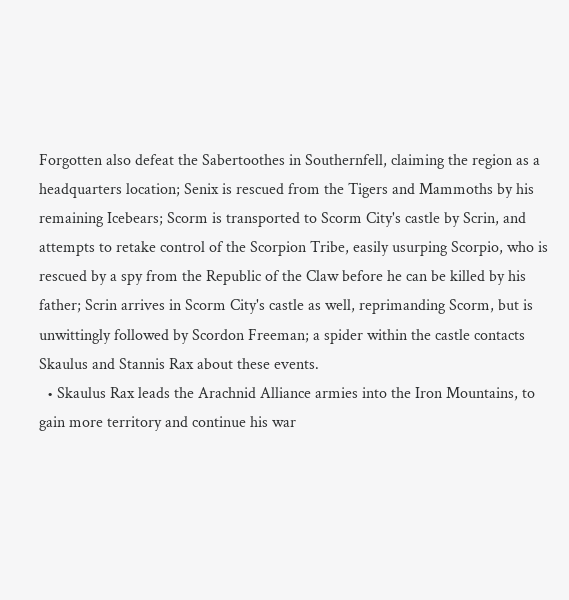Forgotten also defeat the Sabertoothes in Southernfell, claiming the region as a headquarters location; Senix is rescued from the Tigers and Mammoths by his remaining Icebears; Scorm is transported to Scorm City's castle by Scrin, and attempts to retake control of the Scorpion Tribe, easily usurping Scorpio, who is rescued by a spy from the Republic of the Claw before he can be killed by his father; Scrin arrives in Scorm City's castle as well, reprimanding Scorm, but is unwittingly followed by Scordon Freeman; a spider within the castle contacts Skaulus and Stannis Rax about these events.
  • Skaulus Rax leads the Arachnid Alliance armies into the Iron Mountains, to gain more territory and continue his war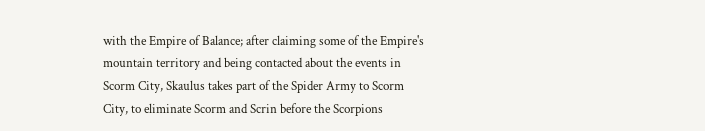with the Empire of Balance; after claiming some of the Empire's mountain territory and being contacted about the events in Scorm City, Skaulus takes part of the Spider Army to Scorm City, to eliminate Scorm and Scrin before the Scorpions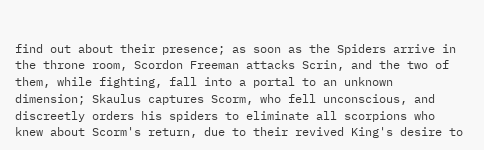find out about their presence; as soon as the Spiders arrive in the throne room, Scordon Freeman attacks Scrin, and the two of them, while fighting, fall into a portal to an unknown dimension; Skaulus captures Scorm, who fell unconscious, and discreetly orders his spiders to eliminate all scorpions who knew about Scorm's return, due to their revived King's desire to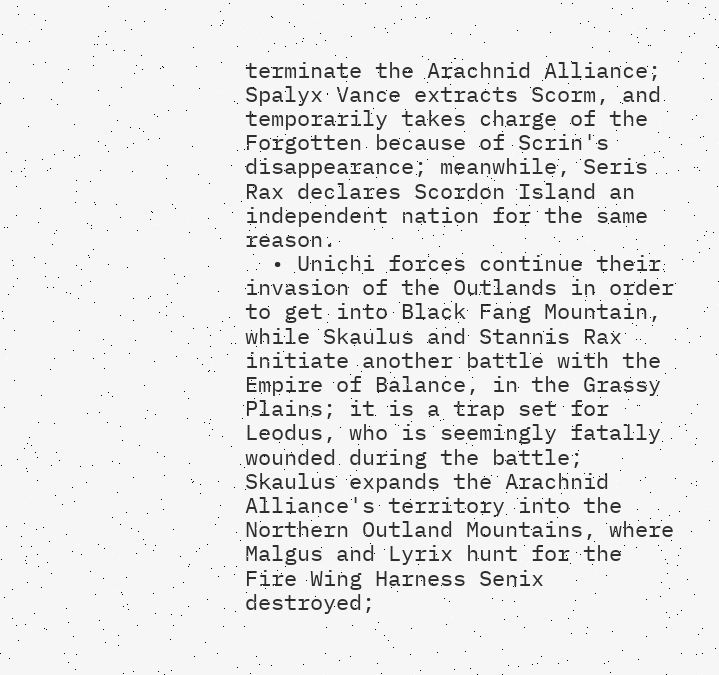terminate the Arachnid Alliance; Spalyx Vance extracts Scorm, and temporarily takes charge of the Forgotten because of Scrin's disappearance; meanwhile, Seris Rax declares Scordon Island an independent nation for the same reason.
  • Unichi forces continue their invasion of the Outlands in order to get into Black Fang Mountain, while Skaulus and Stannis Rax initiate another battle with the Empire of Balance, in the Grassy Plains; it is a trap set for Leodus, who is seemingly fatally wounded during the battle; Skaulus expands the Arachnid Alliance's territory into the Northern Outland Mountains, where Malgus and Lyrix hunt for the Fire Wing Harness Senix destroyed;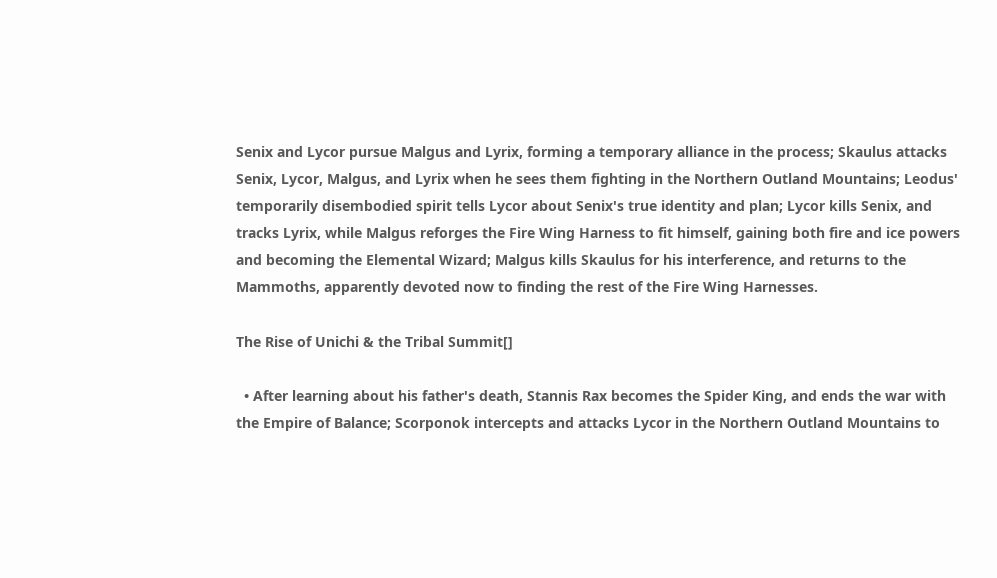Senix and Lycor pursue Malgus and Lyrix, forming a temporary alliance in the process; Skaulus attacks Senix, Lycor, Malgus, and Lyrix when he sees them fighting in the Northern Outland Mountains; Leodus' temporarily disembodied spirit tells Lycor about Senix's true identity and plan; Lycor kills Senix, and tracks Lyrix, while Malgus reforges the Fire Wing Harness to fit himself, gaining both fire and ice powers and becoming the Elemental Wizard; Malgus kills Skaulus for his interference, and returns to the Mammoths, apparently devoted now to finding the rest of the Fire Wing Harnesses.

The Rise of Unichi & the Tribal Summit[]

  • After learning about his father's death, Stannis Rax becomes the Spider King, and ends the war with the Empire of Balance; Scorponok intercepts and attacks Lycor in the Northern Outland Mountains to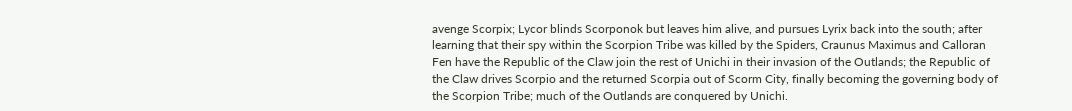avenge Scorpix; Lycor blinds Scorponok but leaves him alive, and pursues Lyrix back into the south; after learning that their spy within the Scorpion Tribe was killed by the Spiders, Craunus Maximus and Calloran Fen have the Republic of the Claw join the rest of Unichi in their invasion of the Outlands; the Republic of the Claw drives Scorpio and the returned Scorpia out of Scorm City, finally becoming the governing body of the Scorpion Tribe; much of the Outlands are conquered by Unichi.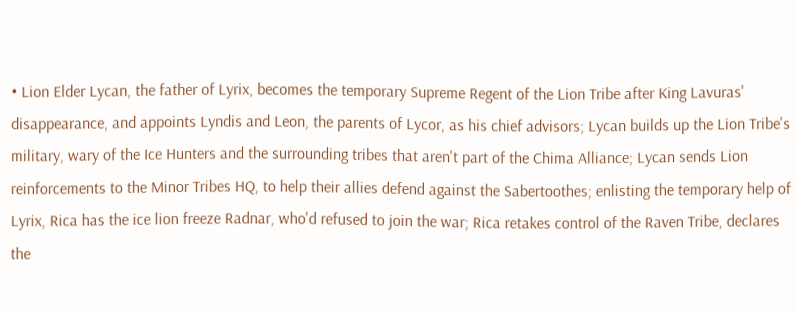• Lion Elder Lycan, the father of Lyrix, becomes the temporary Supreme Regent of the Lion Tribe after King Lavuras' disappearance, and appoints Lyndis and Leon, the parents of Lycor, as his chief advisors; Lycan builds up the Lion Tribe's military, wary of the Ice Hunters and the surrounding tribes that aren't part of the Chima Alliance; Lycan sends Lion reinforcements to the Minor Tribes HQ, to help their allies defend against the Sabertoothes; enlisting the temporary help of Lyrix, Rica has the ice lion freeze Radnar, who'd refused to join the war; Rica retakes control of the Raven Tribe, declares the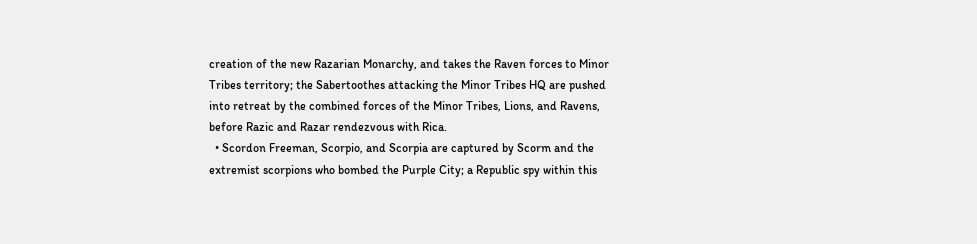creation of the new Razarian Monarchy, and takes the Raven forces to Minor Tribes territory; the Sabertoothes attacking the Minor Tribes HQ are pushed into retreat by the combined forces of the Minor Tribes, Lions, and Ravens, before Razic and Razar rendezvous with Rica.
  • Scordon Freeman, Scorpio, and Scorpia are captured by Scorm and the extremist scorpions who bombed the Purple City; a Republic spy within this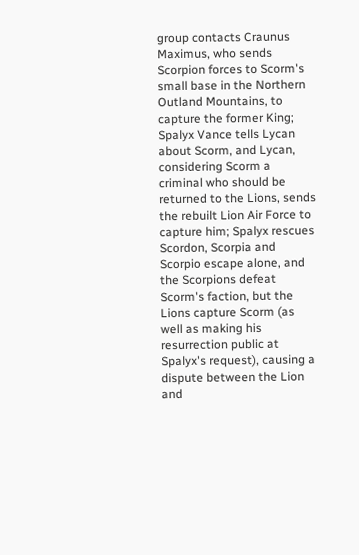group contacts Craunus Maximus, who sends Scorpion forces to Scorm's small base in the Northern Outland Mountains, to capture the former King; Spalyx Vance tells Lycan about Scorm, and Lycan, considering Scorm a criminal who should be returned to the Lions, sends the rebuilt Lion Air Force to capture him; Spalyx rescues Scordon, Scorpia and Scorpio escape alone, and the Scorpions defeat Scorm's faction, but the Lions capture Scorm (as well as making his resurrection public at Spalyx's request), causing a dispute between the Lion and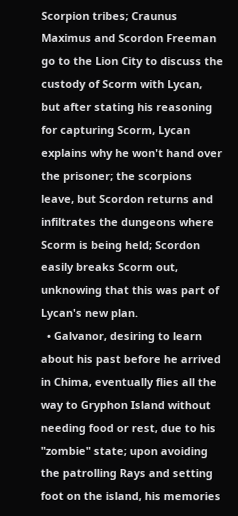Scorpion tribes; Craunus Maximus and Scordon Freeman go to the Lion City to discuss the custody of Scorm with Lycan, but after stating his reasoning for capturing Scorm, Lycan explains why he won't hand over the prisoner; the scorpions leave, but Scordon returns and infiltrates the dungeons where Scorm is being held; Scordon easily breaks Scorm out, unknowing that this was part of Lycan's new plan.
  • Galvanor, desiring to learn about his past before he arrived in Chima, eventually flies all the way to Gryphon Island without needing food or rest, due to his "zombie" state; upon avoiding the patrolling Rays and setting foot on the island, his memories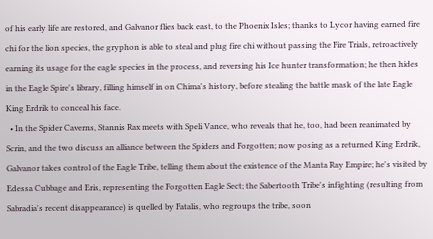of his early life are restored, and Galvanor flies back east, to the Phoenix Isles; thanks to Lycor having earned fire chi for the lion species, the gryphon is able to steal and plug fire chi without passing the Fire Trials, retroactively earning its usage for the eagle species in the process, and reversing his Ice hunter transformation; he then hides in the Eagle Spire's library, filling himself in on Chima's history, before stealing the battle mask of the late Eagle King Erdrik to conceal his face.
  • In the Spider Caverns, Stannis Rax meets with Speli Vance, who reveals that he, too, had been reanimated by Scrin, and the two discuss an alliance between the Spiders and Forgotten; now posing as a returned King Erdrik, Galvanor takes control of the Eagle Tribe, telling them about the existence of the Manta Ray Empire; he's visited by Edessa Cubbage and Eris, representing the Forgotten Eagle Sect; the Sabertooth Tribe's infighting (resulting from Sabradia's recent disappearance) is quelled by Fatalis, who regroups the tribe, soon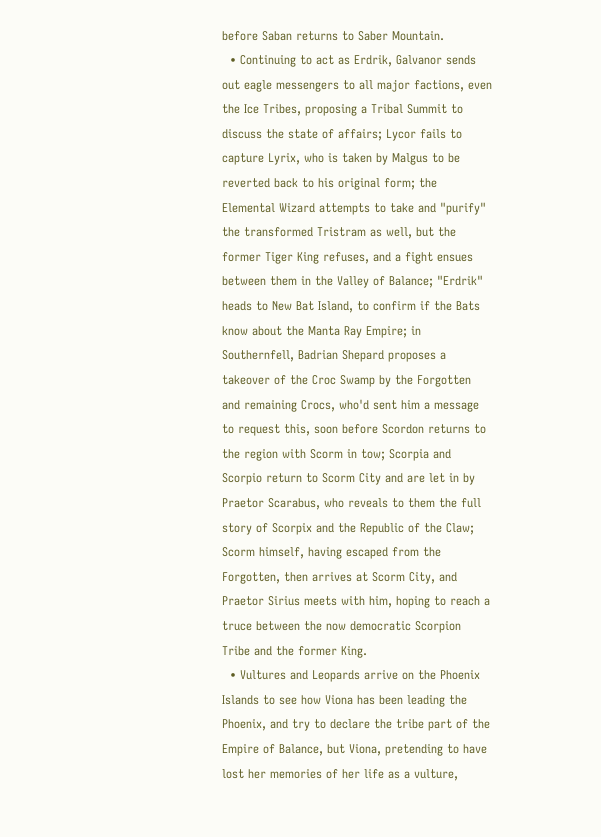before Saban returns to Saber Mountain.
  • Continuing to act as Erdrik, Galvanor sends out eagle messengers to all major factions, even the Ice Tribes, proposing a Tribal Summit to discuss the state of affairs; Lycor fails to capture Lyrix, who is taken by Malgus to be reverted back to his original form; the Elemental Wizard attempts to take and "purify" the transformed Tristram as well, but the former Tiger King refuses, and a fight ensues between them in the Valley of Balance; "Erdrik" heads to New Bat Island, to confirm if the Bats know about the Manta Ray Empire; in Southernfell, Badrian Shepard proposes a takeover of the Croc Swamp by the Forgotten and remaining Crocs, who'd sent him a message to request this, soon before Scordon returns to the region with Scorm in tow; Scorpia and Scorpio return to Scorm City and are let in by Praetor Scarabus, who reveals to them the full story of Scorpix and the Republic of the Claw; Scorm himself, having escaped from the Forgotten, then arrives at Scorm City, and Praetor Sirius meets with him, hoping to reach a truce between the now democratic Scorpion Tribe and the former King.
  • Vultures and Leopards arrive on the Phoenix Islands to see how Viona has been leading the Phoenix, and try to declare the tribe part of the Empire of Balance, but Viona, pretending to have lost her memories of her life as a vulture,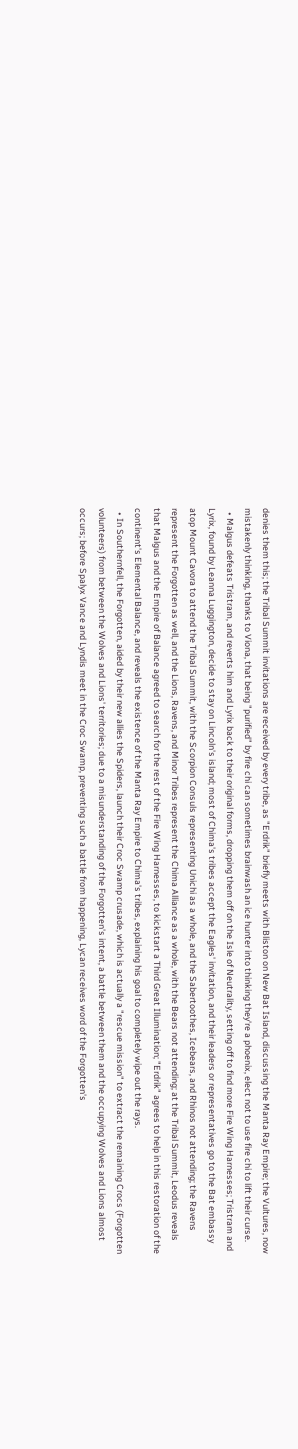denies them this; the Tribal Summit invitations are received by every tribe, as "Erdrik" briefly meets with Bliston on New Bat Island, discussing the Manta Ray Empire; the Vultures, now mistakenly thinking, thanks to Viona, that being "purified" by fire chi can sometimes brainwash an ice hunter into thinking they're a phoenix, elect not to use fire chi to lift their curse.
  • Malgus defeats Tristram, and reverts him and Lyrix back to their original forms, dropping them off on the Isle of Neutrality, setting off to find more Fire Wing Harnesses; Tristram and Lyrix, found by Leanna Luggington, decide to stay on Lincoln's island; most of Chima's tribes accept the Eagles' invitation, and their leaders or representatives go to the Bat embassy atop Mount Cavora to attend the Tribal Summit, with the Scorpion Consuls representing Unichi as a whole, and the Sabertoothes, Icebears, and Rhinos not attending; the Ravens represent the Forgotten as well, and the Lions, Ravens, and Minor Tribes represent the Chima Alliance as a whole, with the Bears not attending; at the Tribal Summit, Leodus reveals that Malgus and the Empire of Balance agreed to search for the rest of the Fire Wing Harnesses, to kickstart a Third Great Illumination; "Erdrik" agrees to help in this restoration of the continent's Elemental Balance, and reveals the existence of the Manta Ray Empire to Chima's tribes, explaining his goal to completely wipe out the rays.
  • In Southernfell, the Forgotten, aided by their new allies the Spiders, launch their Croc Swamp crusade, which is actually a "rescue mission" to extract the remaining Crocs (Forgotten volunteers) from between the Wolves and Lions' territories; due to a misunderstanding of the Forgotten's intent, a battle between them and the occupying Wolves and Lions almost occurs; before Spalyx Vance and Lyndis meet in the Croc Swamp, preventing such a battle from happening, Lycan receives word of the Forgotten's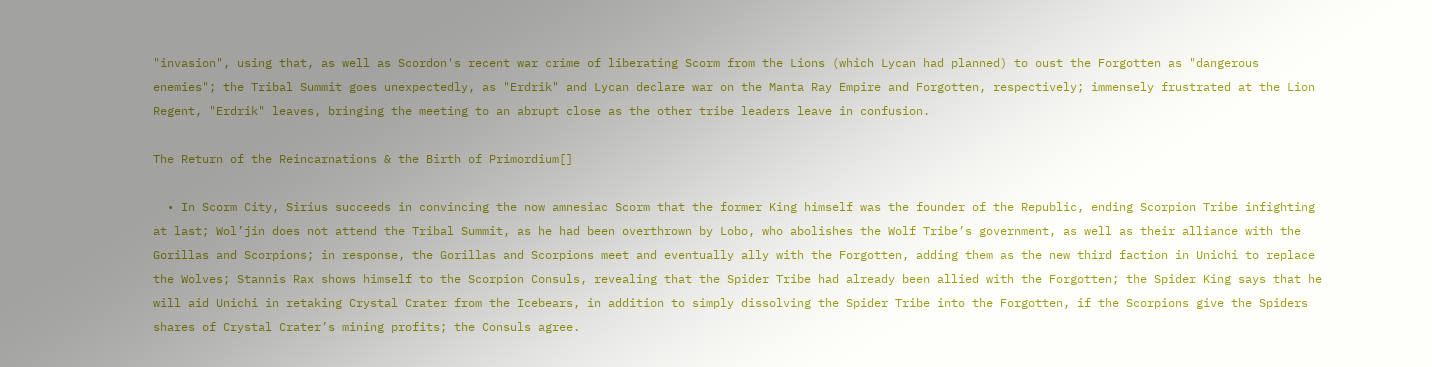"invasion", using that, as well as Scordon's recent war crime of liberating Scorm from the Lions (which Lycan had planned) to oust the Forgotten as "dangerous enemies"; the Tribal Summit goes unexpectedly, as "Erdrik" and Lycan declare war on the Manta Ray Empire and Forgotten, respectively; immensely frustrated at the Lion Regent, "Erdrik" leaves, bringing the meeting to an abrupt close as the other tribe leaders leave in confusion.

The Return of the Reincarnations & the Birth of Primordium[]

  • In Scorm City, Sirius succeeds in convincing the now amnesiac Scorm that the former King himself was the founder of the Republic, ending Scorpion Tribe infighting at last; Wol’jin does not attend the Tribal Summit, as he had been overthrown by Lobo, who abolishes the Wolf Tribe’s government, as well as their alliance with the Gorillas and Scorpions; in response, the Gorillas and Scorpions meet and eventually ally with the Forgotten, adding them as the new third faction in Unichi to replace the Wolves; Stannis Rax shows himself to the Scorpion Consuls, revealing that the Spider Tribe had already been allied with the Forgotten; the Spider King says that he will aid Unichi in retaking Crystal Crater from the Icebears, in addition to simply dissolving the Spider Tribe into the Forgotten, if the Scorpions give the Spiders shares of Crystal Crater’s mining profits; the Consuls agree.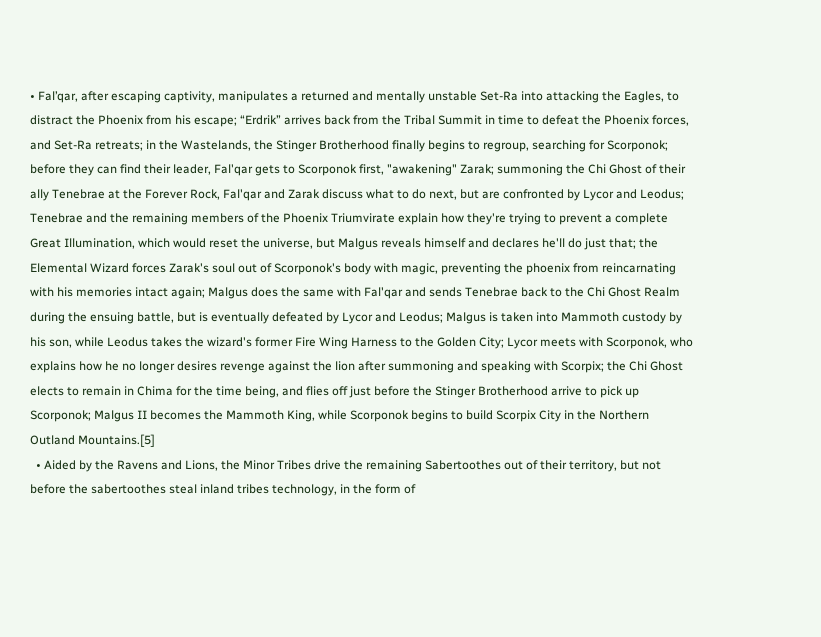• Fal’qar, after escaping captivity, manipulates a returned and mentally unstable Set-Ra into attacking the Eagles, to distract the Phoenix from his escape; “Erdrik” arrives back from the Tribal Summit in time to defeat the Phoenix forces, and Set-Ra retreats; in the Wastelands, the Stinger Brotherhood finally begins to regroup, searching for Scorponok; before they can find their leader, Fal'qar gets to Scorponok first, "awakening" Zarak; summoning the Chi Ghost of their ally Tenebrae at the Forever Rock, Fal'qar and Zarak discuss what to do next, but are confronted by Lycor and Leodus; Tenebrae and the remaining members of the Phoenix Triumvirate explain how they're trying to prevent a complete Great Illumination, which would reset the universe, but Malgus reveals himself and declares he'll do just that; the Elemental Wizard forces Zarak's soul out of Scorponok's body with magic, preventing the phoenix from reincarnating with his memories intact again; Malgus does the same with Fal'qar and sends Tenebrae back to the Chi Ghost Realm during the ensuing battle, but is eventually defeated by Lycor and Leodus; Malgus is taken into Mammoth custody by his son, while Leodus takes the wizard's former Fire Wing Harness to the Golden City; Lycor meets with Scorponok, who explains how he no longer desires revenge against the lion after summoning and speaking with Scorpix; the Chi Ghost elects to remain in Chima for the time being, and flies off just before the Stinger Brotherhood arrive to pick up Scorponok; Malgus II becomes the Mammoth King, while Scorponok begins to build Scorpix City in the Northern Outland Mountains.[5]
  • Aided by the Ravens and Lions, the Minor Tribes drive the remaining Sabertoothes out of their territory, but not before the sabertoothes steal inland tribes technology, in the form of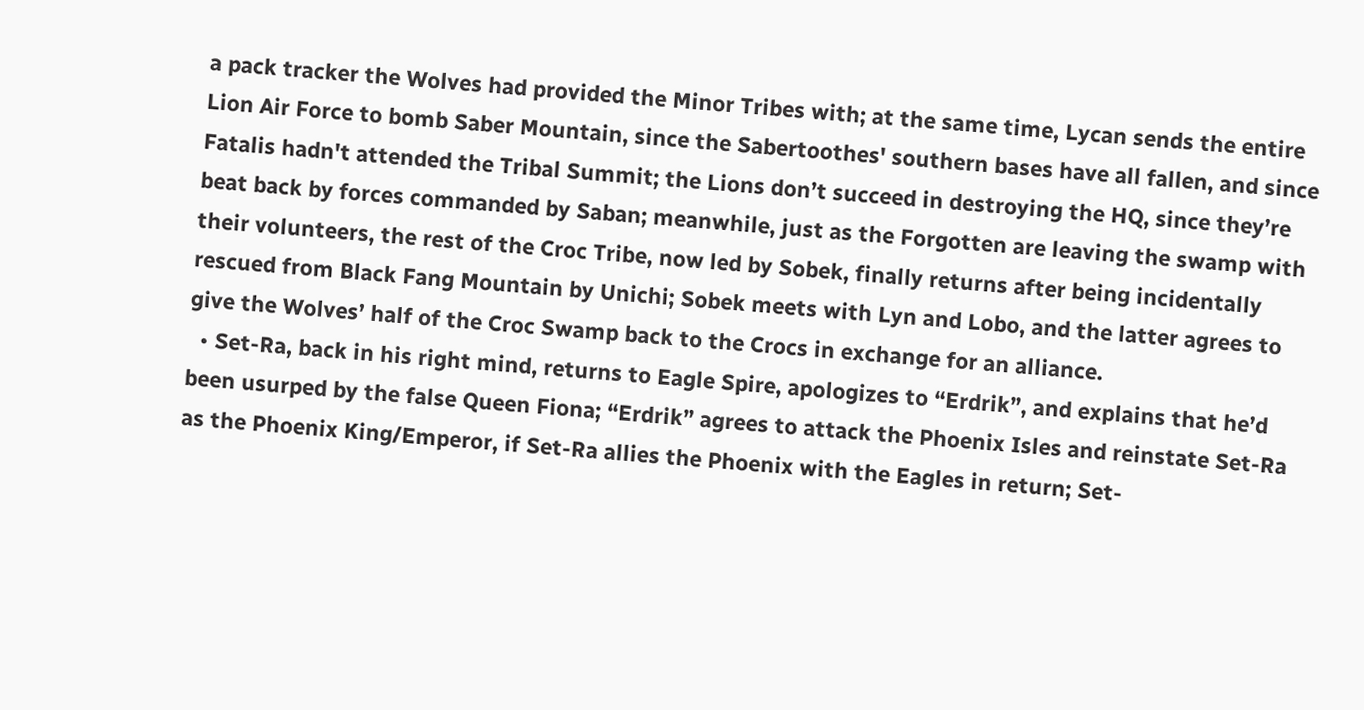a pack tracker the Wolves had provided the Minor Tribes with; at the same time, Lycan sends the entire Lion Air Force to bomb Saber Mountain, since the Sabertoothes' southern bases have all fallen, and since Fatalis hadn't attended the Tribal Summit; the Lions don’t succeed in destroying the HQ, since they’re beat back by forces commanded by Saban; meanwhile, just as the Forgotten are leaving the swamp with their volunteers, the rest of the Croc Tribe, now led by Sobek, finally returns after being incidentally rescued from Black Fang Mountain by Unichi; Sobek meets with Lyn and Lobo, and the latter agrees to give the Wolves’ half of the Croc Swamp back to the Crocs in exchange for an alliance.
  • Set-Ra, back in his right mind, returns to Eagle Spire, apologizes to “Erdrik”, and explains that he’d been usurped by the false Queen Fiona; “Erdrik” agrees to attack the Phoenix Isles and reinstate Set-Ra as the Phoenix King/Emperor, if Set-Ra allies the Phoenix with the Eagles in return; Set-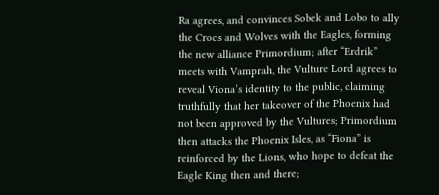Ra agrees, and convinces Sobek and Lobo to ally the Crocs and Wolves with the Eagles, forming the new alliance Primordium; after “Erdrik” meets with Vamprah, the Vulture Lord agrees to reveal Viona’s identity to the public, claiming truthfully that her takeover of the Phoenix had not been approved by the Vultures; Primordium then attacks the Phoenix Isles, as “Fiona” is reinforced by the Lions, who hope to defeat the Eagle King then and there;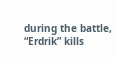during the battle, “Erdrik” kills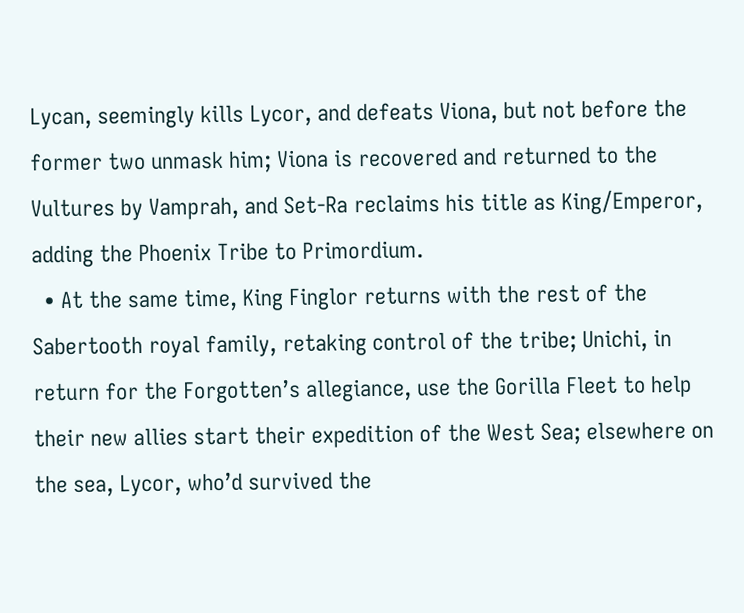Lycan, seemingly kills Lycor, and defeats Viona, but not before the former two unmask him; Viona is recovered and returned to the Vultures by Vamprah, and Set-Ra reclaims his title as King/Emperor, adding the Phoenix Tribe to Primordium.
  • At the same time, King Finglor returns with the rest of the Sabertooth royal family, retaking control of the tribe; Unichi, in return for the Forgotten’s allegiance, use the Gorilla Fleet to help their new allies start their expedition of the West Sea; elsewhere on the sea, Lycor, who’d survived the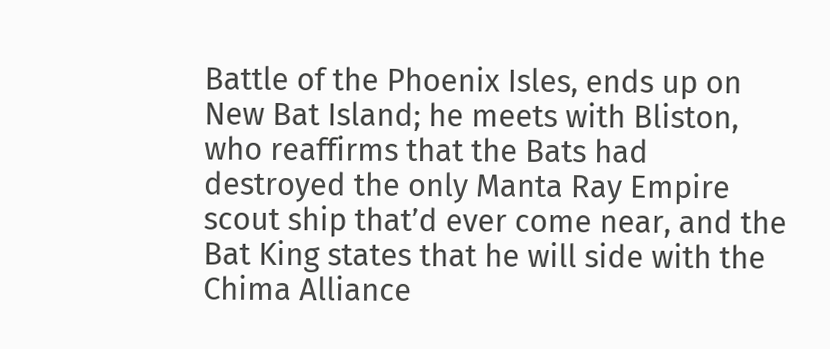Battle of the Phoenix Isles, ends up on New Bat Island; he meets with Bliston, who reaffirms that the Bats had destroyed the only Manta Ray Empire scout ship that’d ever come near, and the Bat King states that he will side with the Chima Alliance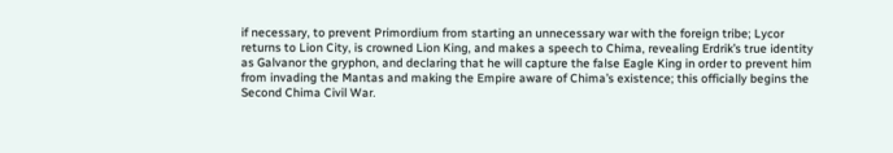if necessary, to prevent Primordium from starting an unnecessary war with the foreign tribe; Lycor returns to Lion City, is crowned Lion King, and makes a speech to Chima, revealing Erdrik’s true identity as Galvanor the gryphon, and declaring that he will capture the false Eagle King in order to prevent him from invading the Mantas and making the Empire aware of Chima’s existence; this officially begins the Second Chima Civil War.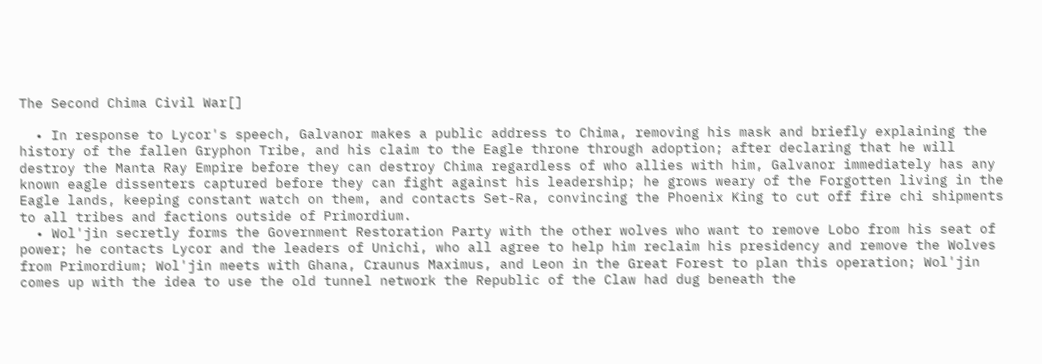The Second Chima Civil War[]

  • In response to Lycor's speech, Galvanor makes a public address to Chima, removing his mask and briefly explaining the history of the fallen Gryphon Tribe, and his claim to the Eagle throne through adoption; after declaring that he will destroy the Manta Ray Empire before they can destroy Chima regardless of who allies with him, Galvanor immediately has any known eagle dissenters captured before they can fight against his leadership; he grows weary of the Forgotten living in the Eagle lands, keeping constant watch on them, and contacts Set-Ra, convincing the Phoenix King to cut off fire chi shipments to all tribes and factions outside of Primordium.
  • Wol'jin secretly forms the Government Restoration Party with the other wolves who want to remove Lobo from his seat of power; he contacts Lycor and the leaders of Unichi, who all agree to help him reclaim his presidency and remove the Wolves from Primordium; Wol'jin meets with Ghana, Craunus Maximus, and Leon in the Great Forest to plan this operation; Wol'jin comes up with the idea to use the old tunnel network the Republic of the Claw had dug beneath the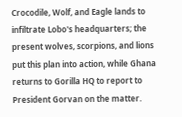Crocodile, Wolf, and Eagle lands to infiltrate Lobo's headquarters; the present wolves, scorpions, and lions put this plan into action, while Ghana returns to Gorilla HQ to report to President Gorvan on the matter.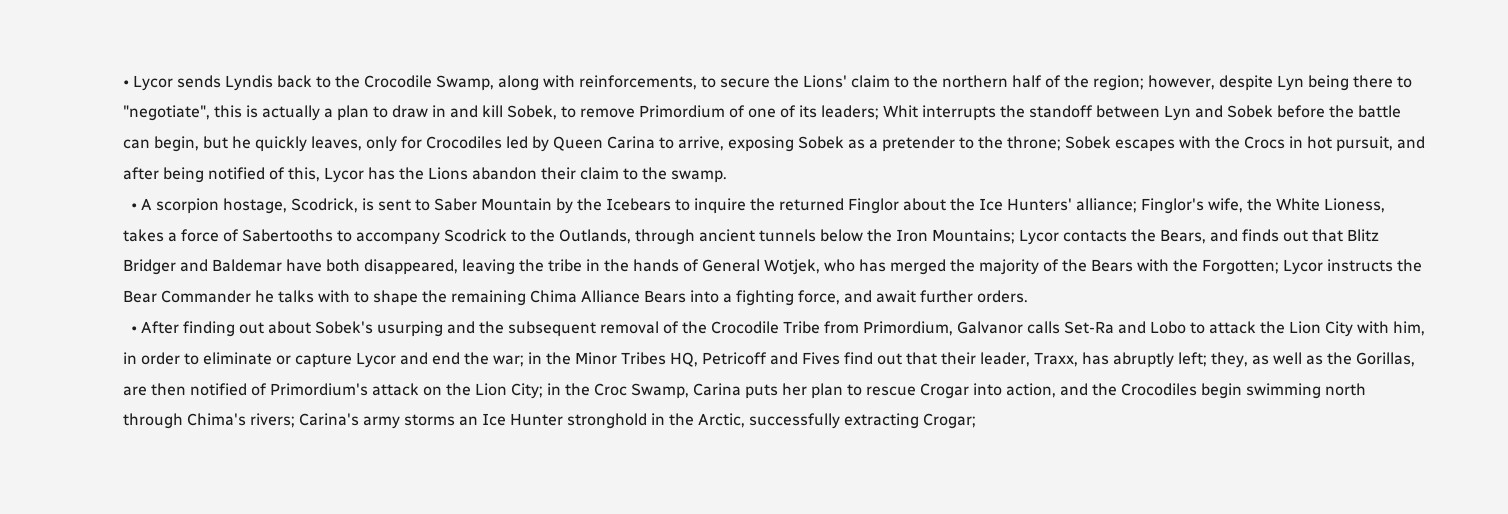• Lycor sends Lyndis back to the Crocodile Swamp, along with reinforcements, to secure the Lions' claim to the northern half of the region; however, despite Lyn being there to "negotiate", this is actually a plan to draw in and kill Sobek, to remove Primordium of one of its leaders; Whit interrupts the standoff between Lyn and Sobek before the battle can begin, but he quickly leaves, only for Crocodiles led by Queen Carina to arrive, exposing Sobek as a pretender to the throne; Sobek escapes with the Crocs in hot pursuit, and after being notified of this, Lycor has the Lions abandon their claim to the swamp.
  • A scorpion hostage, Scodrick, is sent to Saber Mountain by the Icebears to inquire the returned Finglor about the Ice Hunters' alliance; Finglor's wife, the White Lioness, takes a force of Sabertooths to accompany Scodrick to the Outlands, through ancient tunnels below the Iron Mountains; Lycor contacts the Bears, and finds out that Blitz Bridger and Baldemar have both disappeared, leaving the tribe in the hands of General Wotjek, who has merged the majority of the Bears with the Forgotten; Lycor instructs the Bear Commander he talks with to shape the remaining Chima Alliance Bears into a fighting force, and await further orders.
  • After finding out about Sobek's usurping and the subsequent removal of the Crocodile Tribe from Primordium, Galvanor calls Set-Ra and Lobo to attack the Lion City with him, in order to eliminate or capture Lycor and end the war; in the Minor Tribes HQ, Petricoff and Fives find out that their leader, Traxx, has abruptly left; they, as well as the Gorillas, are then notified of Primordium's attack on the Lion City; in the Croc Swamp, Carina puts her plan to rescue Crogar into action, and the Crocodiles begin swimming north through Chima's rivers; Carina's army storms an Ice Hunter stronghold in the Arctic, successfully extracting Crogar;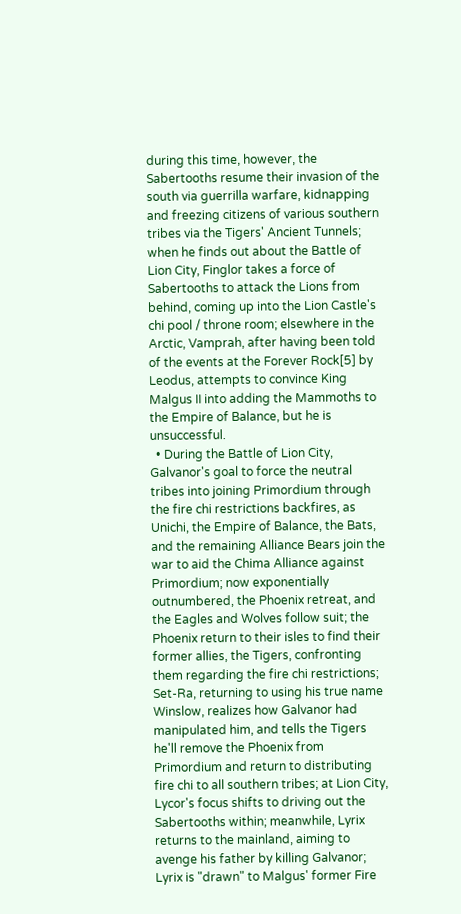during this time, however, the Sabertooths resume their invasion of the south via guerrilla warfare, kidnapping and freezing citizens of various southern tribes via the Tigers' Ancient Tunnels; when he finds out about the Battle of Lion City, Finglor takes a force of Sabertooths to attack the Lions from behind, coming up into the Lion Castle's chi pool / throne room; elsewhere in the Arctic, Vamprah, after having been told of the events at the Forever Rock[5] by Leodus, attempts to convince King Malgus II into adding the Mammoths to the Empire of Balance, but he is unsuccessful.
  • During the Battle of Lion City, Galvanor's goal to force the neutral tribes into joining Primordium through the fire chi restrictions backfires, as Unichi, the Empire of Balance, the Bats, and the remaining Alliance Bears join the war to aid the Chima Alliance against Primordium; now exponentially outnumbered, the Phoenix retreat, and the Eagles and Wolves follow suit; the Phoenix return to their isles to find their former allies, the Tigers, confronting them regarding the fire chi restrictions; Set-Ra, returning to using his true name Winslow, realizes how Galvanor had manipulated him, and tells the Tigers he'll remove the Phoenix from Primordium and return to distributing fire chi to all southern tribes; at Lion City, Lycor's focus shifts to driving out the Sabertooths within; meanwhile, Lyrix returns to the mainland, aiming to avenge his father by killing Galvanor; Lyrix is "drawn" to Malgus' former Fire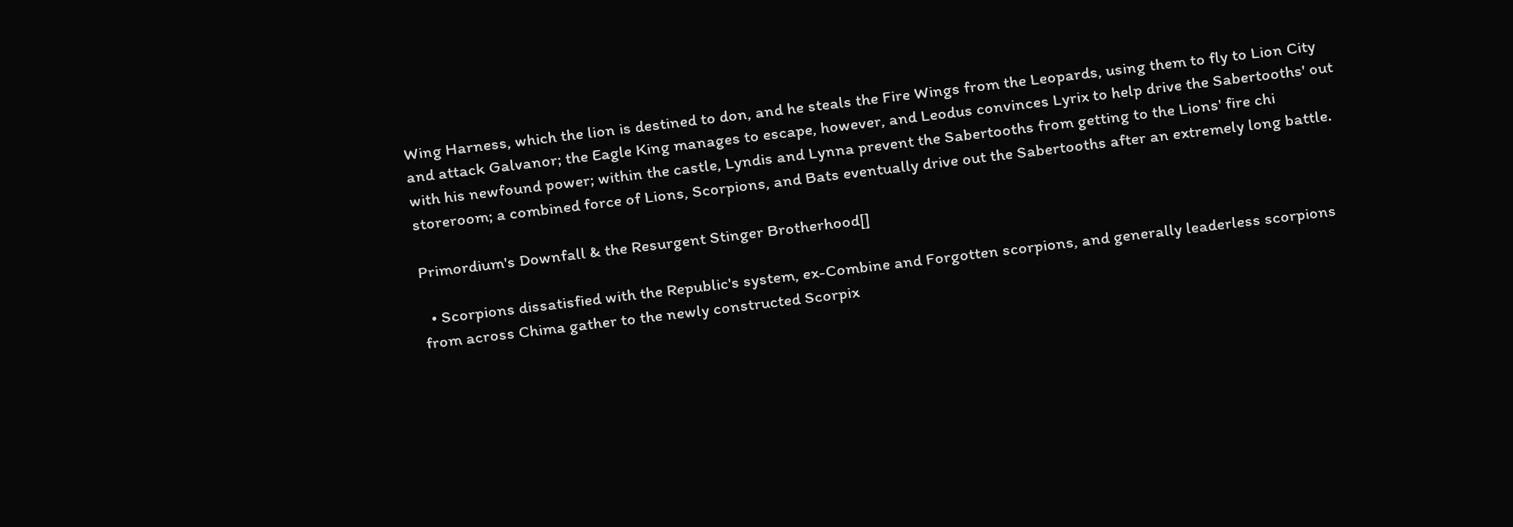Wing Harness, which the lion is destined to don, and he steals the Fire Wings from the Leopards, using them to fly to Lion City and attack Galvanor; the Eagle King manages to escape, however, and Leodus convinces Lyrix to help drive the Sabertooths' out with his newfound power; within the castle, Lyndis and Lynna prevent the Sabertooths from getting to the Lions' fire chi storeroom; a combined force of Lions, Scorpions, and Bats eventually drive out the Sabertooths after an extremely long battle.

Primordium's Downfall & the Resurgent Stinger Brotherhood[]

  • Scorpions dissatisfied with the Republic's system, ex-Combine and Forgotten scorpions, and generally leaderless scorpions from across Chima gather to the newly constructed Scorpix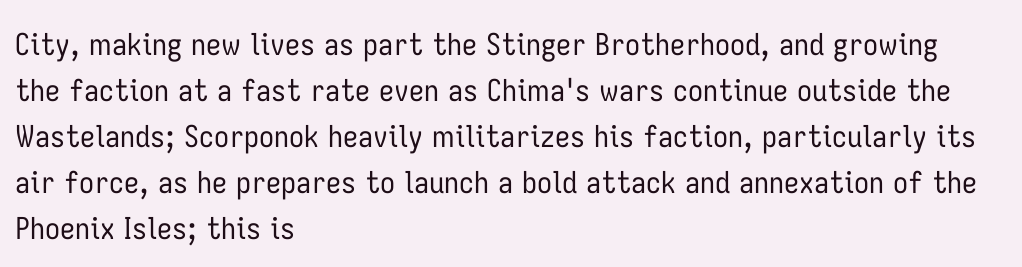City, making new lives as part the Stinger Brotherhood, and growing the faction at a fast rate even as Chima's wars continue outside the Wastelands; Scorponok heavily militarizes his faction, particularly its air force, as he prepares to launch a bold attack and annexation of the Phoenix Isles; this is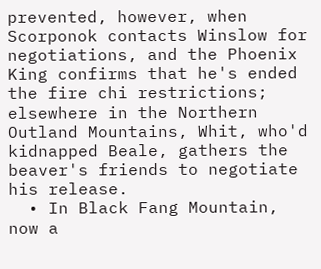prevented, however, when Scorponok contacts Winslow for negotiations, and the Phoenix King confirms that he's ended the fire chi restrictions; elsewhere in the Northern Outland Mountains, Whit, who'd kidnapped Beale, gathers the beaver's friends to negotiate his release.
  • In Black Fang Mountain, now a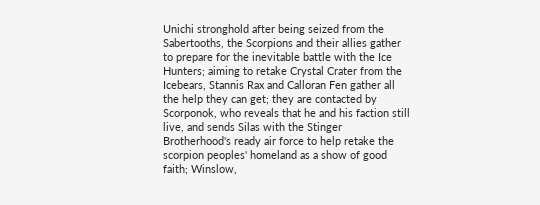Unichi stronghold after being seized from the Sabertooths, the Scorpions and their allies gather to prepare for the inevitable battle with the Ice Hunters; aiming to retake Crystal Crater from the Icebears, Stannis Rax and Calloran Fen gather all the help they can get; they are contacted by Scorponok, who reveals that he and his faction still live, and sends Silas with the Stinger Brotherhood's ready air force to help retake the scorpion peoples' homeland as a show of good faith; Winslow,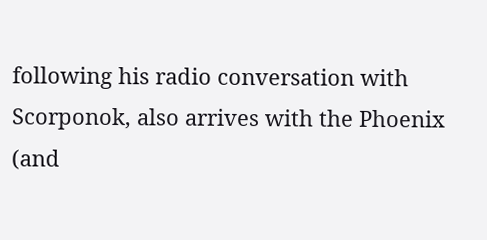following his radio conversation with Scorponok, also arrives with the Phoenix (and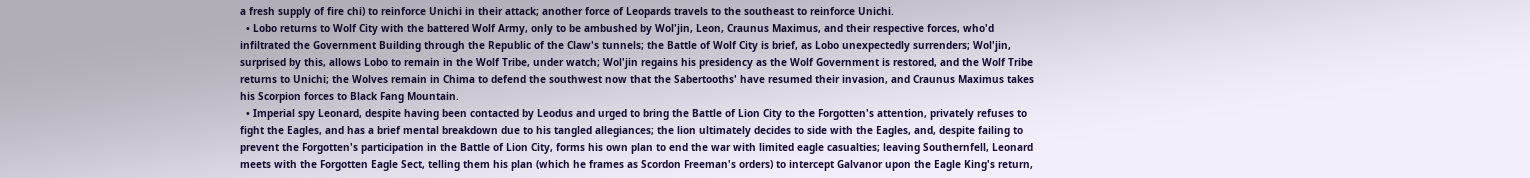a fresh supply of fire chi) to reinforce Unichi in their attack; another force of Leopards travels to the southeast to reinforce Unichi.
  • Lobo returns to Wolf City with the battered Wolf Army, only to be ambushed by Wol'jin, Leon, Craunus Maximus, and their respective forces, who'd infiltrated the Government Building through the Republic of the Claw's tunnels; the Battle of Wolf City is brief, as Lobo unexpectedly surrenders; Wol'jin, surprised by this, allows Lobo to remain in the Wolf Tribe, under watch; Wol'jin regains his presidency as the Wolf Government is restored, and the Wolf Tribe returns to Unichi; the Wolves remain in Chima to defend the southwest now that the Sabertooths' have resumed their invasion, and Craunus Maximus takes his Scorpion forces to Black Fang Mountain.
  • Imperial spy Leonard, despite having been contacted by Leodus and urged to bring the Battle of Lion City to the Forgotten's attention, privately refuses to fight the Eagles, and has a brief mental breakdown due to his tangled allegiances; the lion ultimately decides to side with the Eagles, and, despite failing to prevent the Forgotten's participation in the Battle of Lion City, forms his own plan to end the war with limited eagle casualties; leaving Southernfell, Leonard meets with the Forgotten Eagle Sect, telling them his plan (which he frames as Scordon Freeman's orders) to intercept Galvanor upon the Eagle King's return,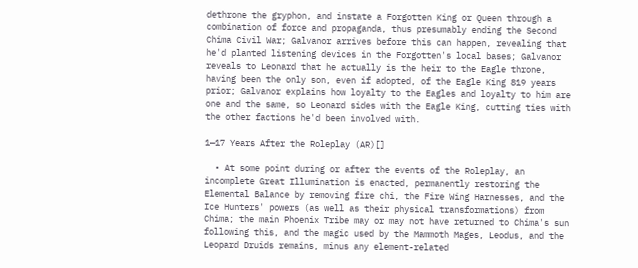dethrone the gryphon, and instate a Forgotten King or Queen through a combination of force and propaganda, thus presumably ending the Second Chima Civil War; Galvanor arrives before this can happen, revealing that he'd planted listening devices in the Forgotten's local bases; Galvanor reveals to Leonard that he actually is the heir to the Eagle throne, having been the only son, even if adopted, of the Eagle King 819 years prior; Galvanor explains how loyalty to the Eagles and loyalty to him are one and the same, so Leonard sides with the Eagle King, cutting ties with the other factions he'd been involved with.

1—17 Years After the Roleplay (AR)[]

  • At some point during or after the events of the Roleplay, an incomplete Great Illumination is enacted, permanently restoring the Elemental Balance by removing fire chi, the Fire Wing Harnesses, and the Ice Hunters' powers (as well as their physical transformations) from Chima; the main Phoenix Tribe may or may not have returned to Chima's sun following this, and the magic used by the Mammoth Mages, Leodus, and the Leopard Druids remains, minus any element-related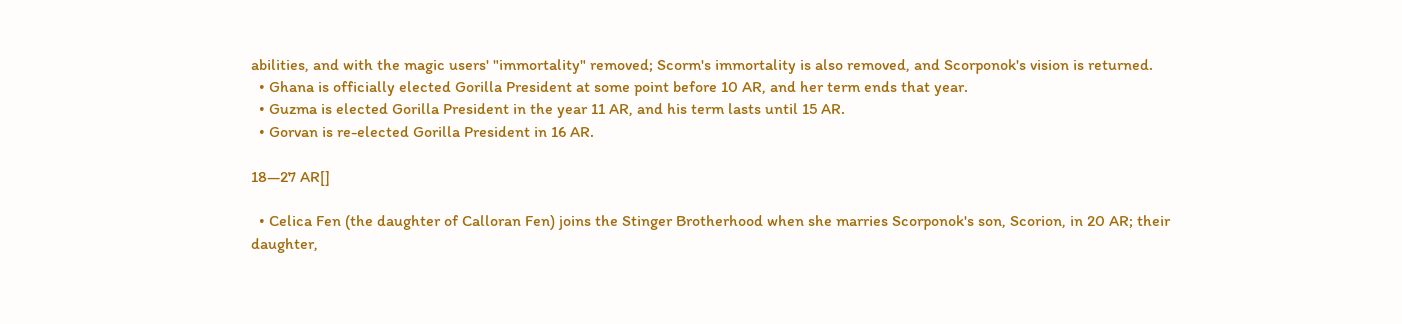abilities, and with the magic users' "immortality" removed; Scorm's immortality is also removed, and Scorponok's vision is returned.
  • Ghana is officially elected Gorilla President at some point before 10 AR, and her term ends that year.
  • Guzma is elected Gorilla President in the year 11 AR, and his term lasts until 15 AR.
  • Gorvan is re-elected Gorilla President in 16 AR.

18—27 AR[]

  • Celica Fen (the daughter of Calloran Fen) joins the Stinger Brotherhood when she marries Scorponok's son, Scorion, in 20 AR; their daughter,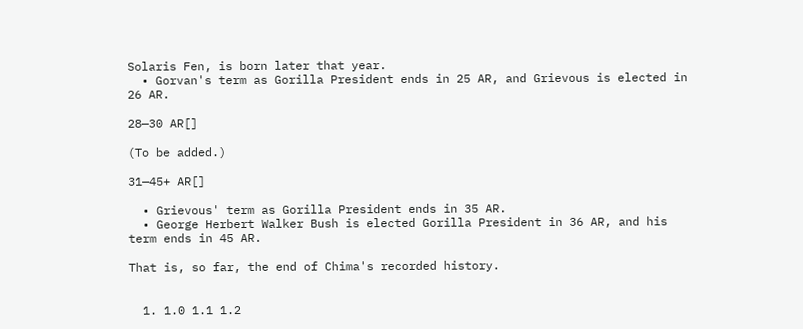Solaris Fen, is born later that year.
  • Gorvan's term as Gorilla President ends in 25 AR, and Grievous is elected in 26 AR.

28—30 AR[]

(To be added.)

31—45+ AR[]

  • Grievous' term as Gorilla President ends in 35 AR.
  • George Herbert Walker Bush is elected Gorilla President in 36 AR, and his term ends in 45 AR.

That is, so far, the end of Chima's recorded history.


  1. 1.0 1.1 1.2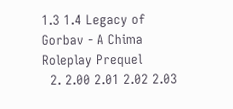1.3 1.4 Legacy of Gorbav - A Chima Roleplay Prequel
  2. 2.00 2.01 2.02 2.03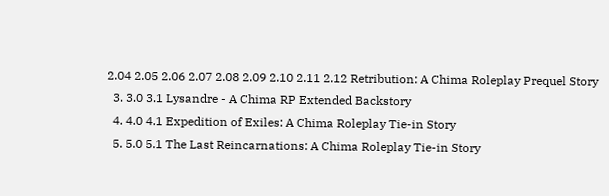2.04 2.05 2.06 2.07 2.08 2.09 2.10 2.11 2.12 Retribution: A Chima Roleplay Prequel Story
  3. 3.0 3.1 Lysandre - A Chima RP Extended Backstory
  4. 4.0 4.1 Expedition of Exiles: A Chima Roleplay Tie-in Story
  5. 5.0 5.1 The Last Reincarnations: A Chima Roleplay Tie-in Story